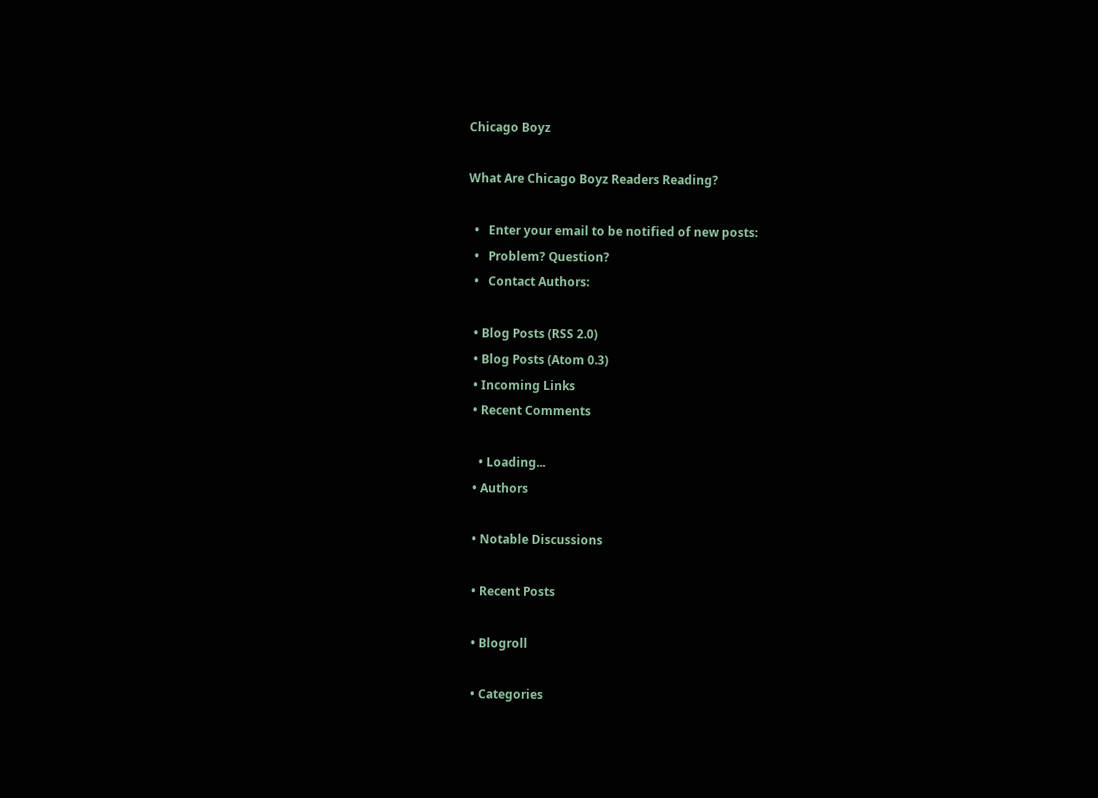Chicago Boyz

What Are Chicago Boyz Readers Reading?

  •   Enter your email to be notified of new posts:
  •   Problem? Question?
  •   Contact Authors:

  • Blog Posts (RSS 2.0)
  • Blog Posts (Atom 0.3)
  • Incoming Links
  • Recent Comments

    • Loading...
  • Authors

  • Notable Discussions

  • Recent Posts

  • Blogroll

  • Categories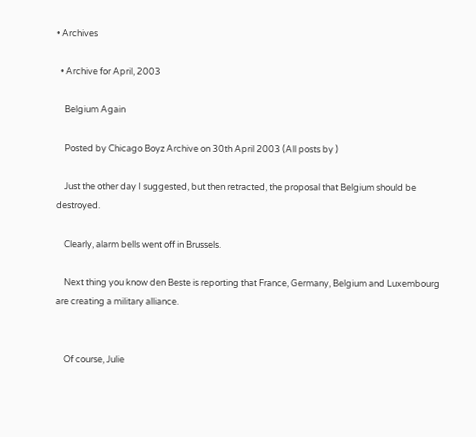• Archives

  • Archive for April, 2003

    Belgium Again

    Posted by Chicago Boyz Archive on 30th April 2003 (All posts by )

    Just the other day I suggested, but then retracted, the proposal that Belgium should be destroyed.

    Clearly, alarm bells went off in Brussels.

    Next thing you know den Beste is reporting that France, Germany, Belgium and Luxembourg are creating a military alliance.


    Of course, Julie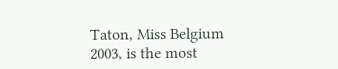Taton, Miss Belgium 2003, is the most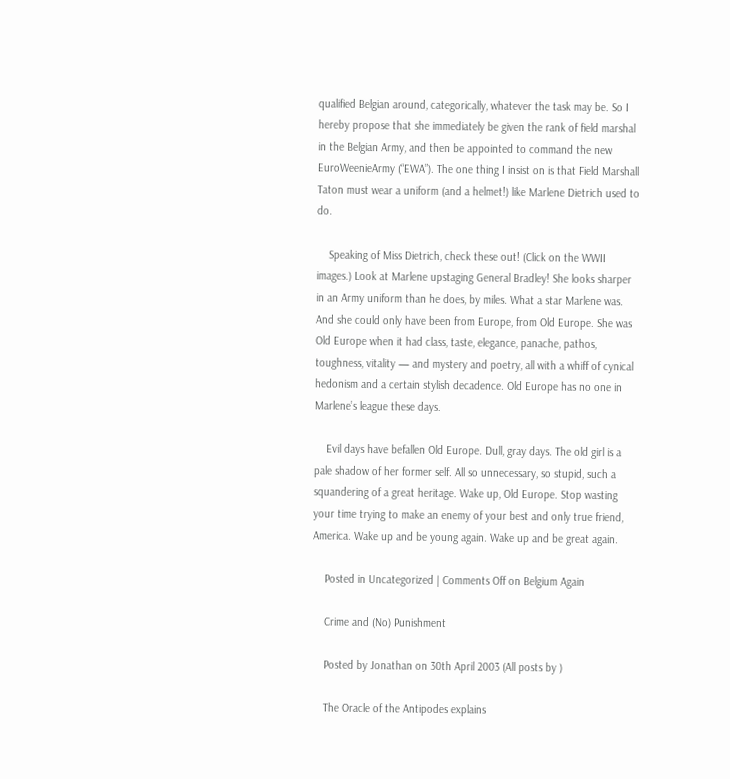qualified Belgian around, categorically, whatever the task may be. So I hereby propose that she immediately be given the rank of field marshal in the Belgian Army, and then be appointed to command the new EuroWeenieArmy (“EWA”). The one thing I insist on is that Field Marshall Taton must wear a uniform (and a helmet!) like Marlene Dietrich used to do.

    Speaking of Miss Dietrich, check these out! (Click on the WWII images.) Look at Marlene upstaging General Bradley! She looks sharper in an Army uniform than he does, by miles. What a star Marlene was. And she could only have been from Europe, from Old Europe. She was Old Europe when it had class, taste, elegance, panache, pathos, toughness, vitality — and mystery and poetry, all with a whiff of cynical hedonism and a certain stylish decadence. Old Europe has no one in Marlene’s league these days.

    Evil days have befallen Old Europe. Dull, gray days. The old girl is a pale shadow of her former self. All so unnecessary, so stupid, such a squandering of a great heritage. Wake up, Old Europe. Stop wasting your time trying to make an enemy of your best and only true friend, America. Wake up and be young again. Wake up and be great again.

    Posted in Uncategorized | Comments Off on Belgium Again

    Crime and (No) Punishment

    Posted by Jonathan on 30th April 2003 (All posts by )

    The Oracle of the Antipodes explains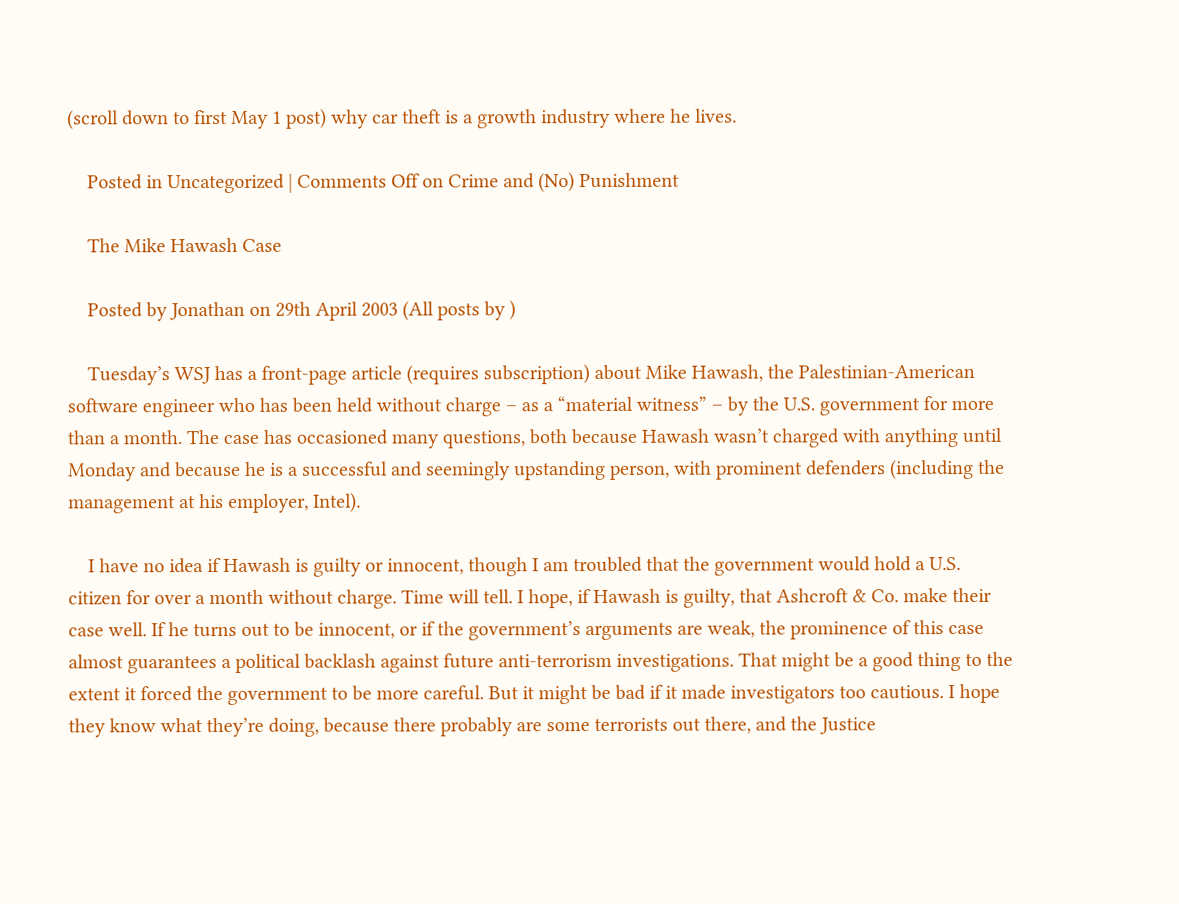(scroll down to first May 1 post) why car theft is a growth industry where he lives.

    Posted in Uncategorized | Comments Off on Crime and (No) Punishment

    The Mike Hawash Case

    Posted by Jonathan on 29th April 2003 (All posts by )

    Tuesday’s WSJ has a front-page article (requires subscription) about Mike Hawash, the Palestinian-American software engineer who has been held without charge – as a “material witness” – by the U.S. government for more than a month. The case has occasioned many questions, both because Hawash wasn’t charged with anything until Monday and because he is a successful and seemingly upstanding person, with prominent defenders (including the management at his employer, Intel).

    I have no idea if Hawash is guilty or innocent, though I am troubled that the government would hold a U.S. citizen for over a month without charge. Time will tell. I hope, if Hawash is guilty, that Ashcroft & Co. make their case well. If he turns out to be innocent, or if the government’s arguments are weak, the prominence of this case almost guarantees a political backlash against future anti-terrorism investigations. That might be a good thing to the extent it forced the government to be more careful. But it might be bad if it made investigators too cautious. I hope they know what they’re doing, because there probably are some terrorists out there, and the Justice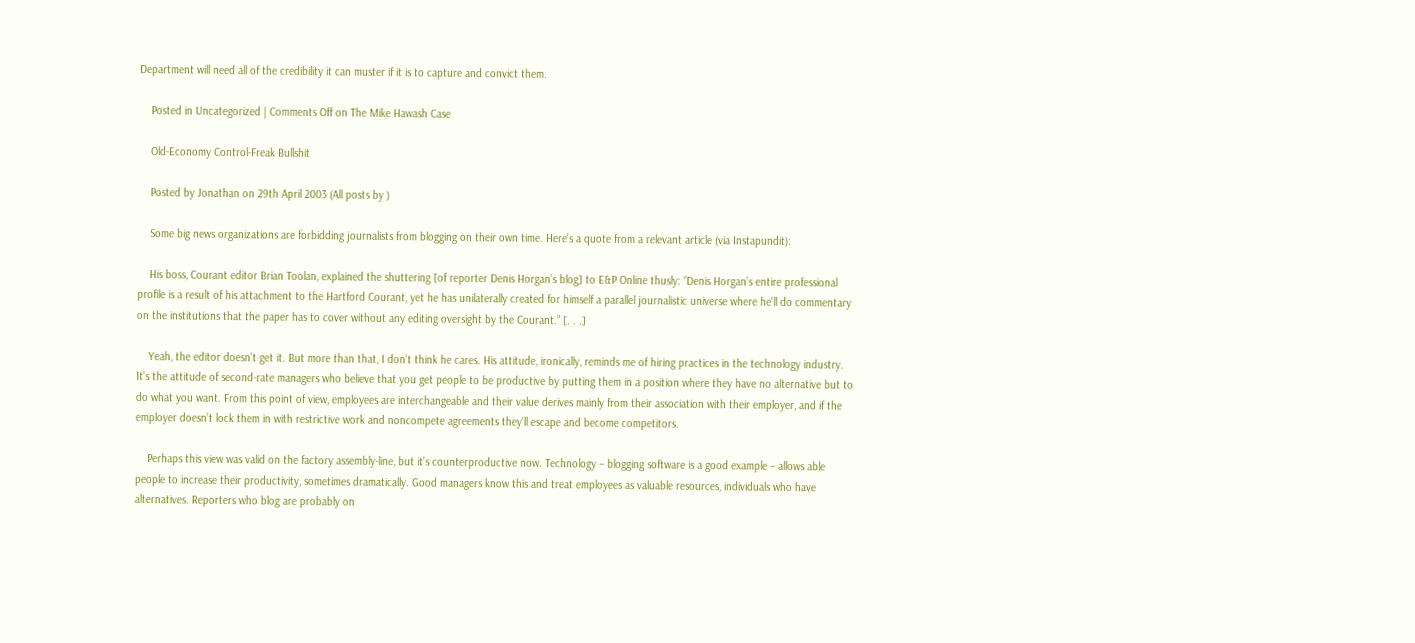Department will need all of the credibility it can muster if it is to capture and convict them.

    Posted in Uncategorized | Comments Off on The Mike Hawash Case

    Old-Economy Control-Freak Bullshit

    Posted by Jonathan on 29th April 2003 (All posts by )

    Some big news organizations are forbidding journalists from blogging on their own time. Here’s a quote from a relevant article (via Instapundit):

    His boss, Courant editor Brian Toolan, explained the shuttering [of reporter Denis Horgan’s blog] to E&P Online thusly: “Denis Horgan’s entire professional profile is a result of his attachment to the Hartford Courant, yet he has unilaterally created for himself a parallel journalistic universe where he’ll do commentary on the institutions that the paper has to cover without any editing oversight by the Courant.” [. . .]

    Yeah, the editor doesn’t get it. But more than that, I don’t think he cares. His attitude, ironically, reminds me of hiring practices in the technology industry. It’s the attitude of second-rate managers who believe that you get people to be productive by putting them in a position where they have no alternative but to do what you want. From this point of view, employees are interchangeable and their value derives mainly from their association with their employer, and if the employer doesn’t lock them in with restrictive work and noncompete agreements they’ll escape and become competitors.

    Perhaps this view was valid on the factory assembly-line, but it’s counterproductive now. Technology – blogging software is a good example – allows able people to increase their productivity, sometimes dramatically. Good managers know this and treat employees as valuable resources, individuals who have alternatives. Reporters who blog are probably on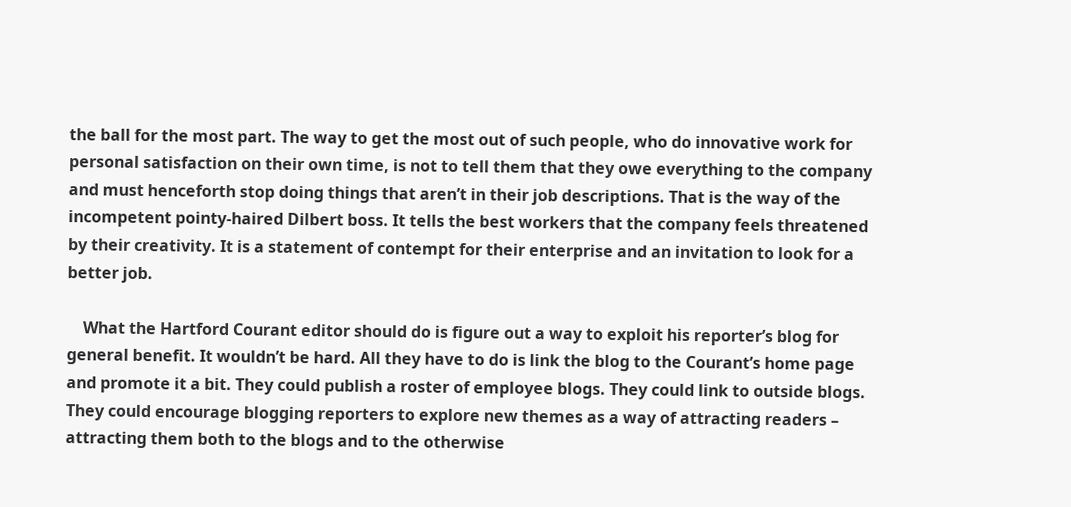the ball for the most part. The way to get the most out of such people, who do innovative work for personal satisfaction on their own time, is not to tell them that they owe everything to the company and must henceforth stop doing things that aren’t in their job descriptions. That is the way of the incompetent pointy-haired Dilbert boss. It tells the best workers that the company feels threatened by their creativity. It is a statement of contempt for their enterprise and an invitation to look for a better job.

    What the Hartford Courant editor should do is figure out a way to exploit his reporter’s blog for general benefit. It wouldn’t be hard. All they have to do is link the blog to the Courant’s home page and promote it a bit. They could publish a roster of employee blogs. They could link to outside blogs. They could encourage blogging reporters to explore new themes as a way of attracting readers – attracting them both to the blogs and to the otherwise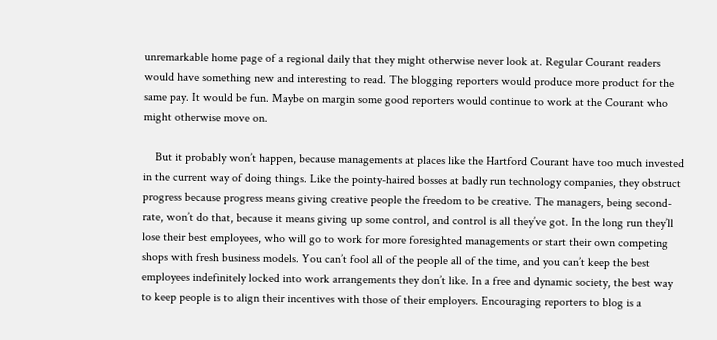unremarkable home page of a regional daily that they might otherwise never look at. Regular Courant readers would have something new and interesting to read. The blogging reporters would produce more product for the same pay. It would be fun. Maybe on margin some good reporters would continue to work at the Courant who might otherwise move on.

    But it probably won’t happen, because managements at places like the Hartford Courant have too much invested in the current way of doing things. Like the pointy-haired bosses at badly run technology companies, they obstruct progress because progress means giving creative people the freedom to be creative. The managers, being second-rate, won’t do that, because it means giving up some control, and control is all they’ve got. In the long run they’ll lose their best employees, who will go to work for more foresighted managements or start their own competing shops with fresh business models. You can’t fool all of the people all of the time, and you can’t keep the best employees indefinitely locked into work arrangements they don’t like. In a free and dynamic society, the best way to keep people is to align their incentives with those of their employers. Encouraging reporters to blog is a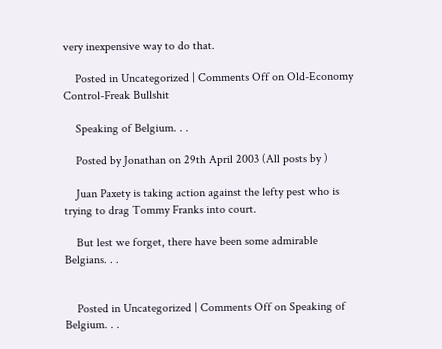very inexpensive way to do that.

    Posted in Uncategorized | Comments Off on Old-Economy Control-Freak Bullshit

    Speaking of Belgium. . .

    Posted by Jonathan on 29th April 2003 (All posts by )

    Juan Paxety is taking action against the lefty pest who is trying to drag Tommy Franks into court.

    But lest we forget, there have been some admirable Belgians. . .


    Posted in Uncategorized | Comments Off on Speaking of Belgium. . .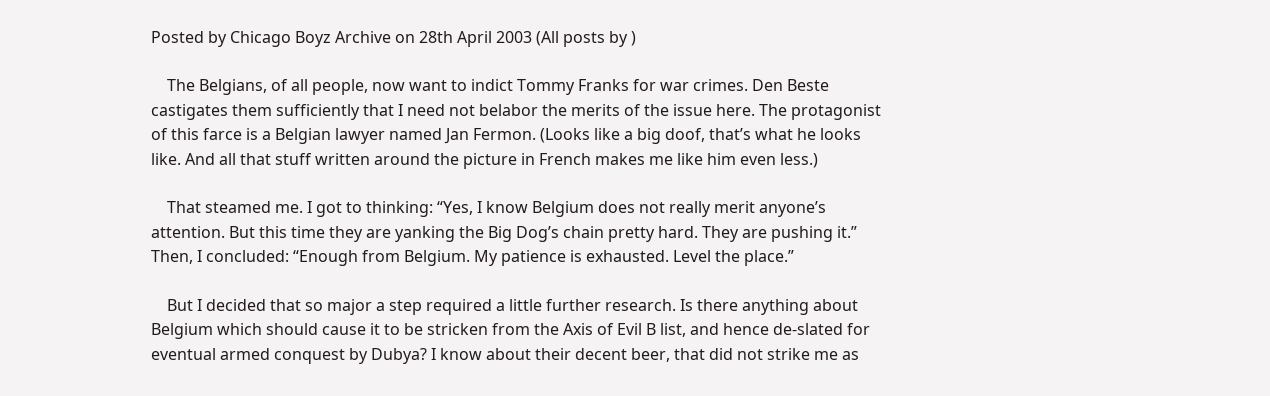Posted by Chicago Boyz Archive on 28th April 2003 (All posts by )

    The Belgians, of all people, now want to indict Tommy Franks for war crimes. Den Beste castigates them sufficiently that I need not belabor the merits of the issue here. The protagonist of this farce is a Belgian lawyer named Jan Fermon. (Looks like a big doof, that’s what he looks like. And all that stuff written around the picture in French makes me like him even less.)

    That steamed me. I got to thinking: “Yes, I know Belgium does not really merit anyone’s attention. But this time they are yanking the Big Dog’s chain pretty hard. They are pushing it.” Then, I concluded: “Enough from Belgium. My patience is exhausted. Level the place.”

    But I decided that so major a step required a little further research. Is there anything about Belgium which should cause it to be stricken from the Axis of Evil B list, and hence de-slated for eventual armed conquest by Dubya? I know about their decent beer, that did not strike me as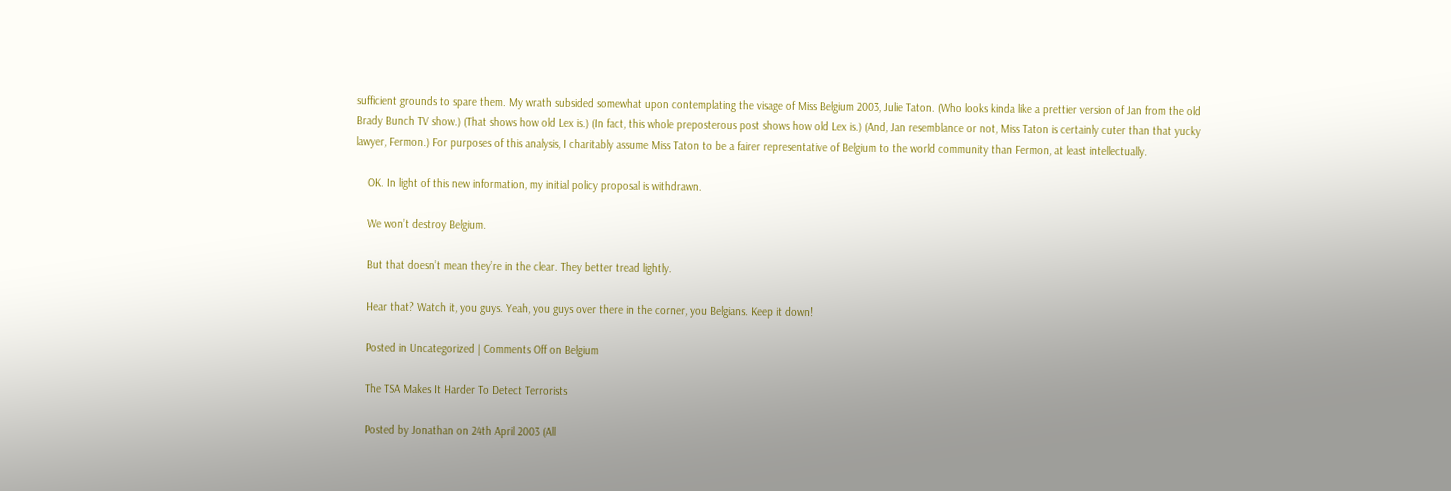sufficient grounds to spare them. My wrath subsided somewhat upon contemplating the visage of Miss Belgium 2003, Julie Taton. (Who looks kinda like a prettier version of Jan from the old Brady Bunch TV show.) (That shows how old Lex is.) (In fact, this whole preposterous post shows how old Lex is.) (And, Jan resemblance or not, Miss Taton is certainly cuter than that yucky lawyer, Fermon.) For purposes of this analysis, I charitably assume Miss Taton to be a fairer representative of Belgium to the world community than Fermon, at least intellectually.

    OK. In light of this new information, my initial policy proposal is withdrawn.

    We won’t destroy Belgium.

    But that doesn’t mean they’re in the clear. They better tread lightly.

    Hear that? Watch it, you guys. Yeah, you guys over there in the corner, you Belgians. Keep it down!

    Posted in Uncategorized | Comments Off on Belgium

    The TSA Makes It Harder To Detect Terrorists

    Posted by Jonathan on 24th April 2003 (All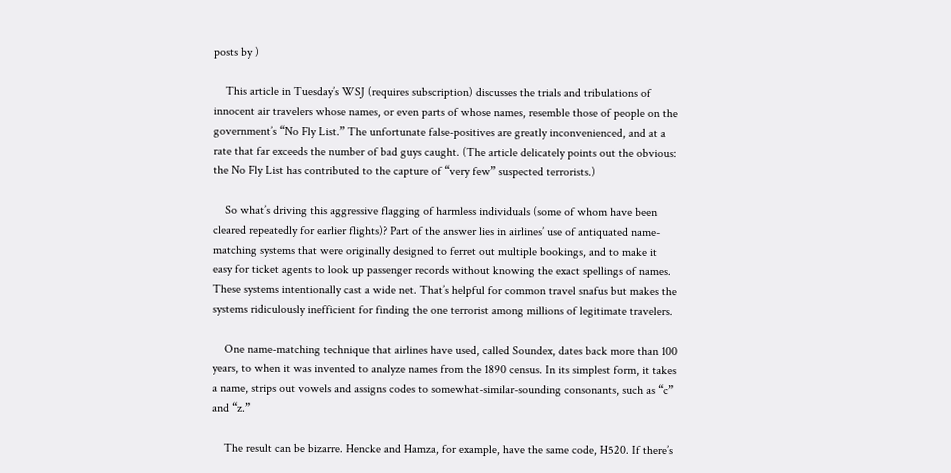posts by )

    This article in Tuesday’s WSJ (requires subscription) discusses the trials and tribulations of innocent air travelers whose names, or even parts of whose names, resemble those of people on the government’s “No Fly List.” The unfortunate false-positives are greatly inconvenienced, and at a rate that far exceeds the number of bad guys caught. (The article delicately points out the obvious: the No Fly List has contributed to the capture of “very few” suspected terrorists.)

    So what’s driving this aggressive flagging of harmless individuals (some of whom have been cleared repeatedly for earlier flights)? Part of the answer lies in airlines’ use of antiquated name-matching systems that were originally designed to ferret out multiple bookings, and to make it easy for ticket agents to look up passenger records without knowing the exact spellings of names. These systems intentionally cast a wide net. That’s helpful for common travel snafus but makes the systems ridiculously inefficient for finding the one terrorist among millions of legitimate travelers.

    One name-matching technique that airlines have used, called Soundex, dates back more than 100 years, to when it was invented to analyze names from the 1890 census. In its simplest form, it takes a name, strips out vowels and assigns codes to somewhat-similar-sounding consonants, such as “c” and “z.”

    The result can be bizarre. Hencke and Hamza, for example, have the same code, H520. If there’s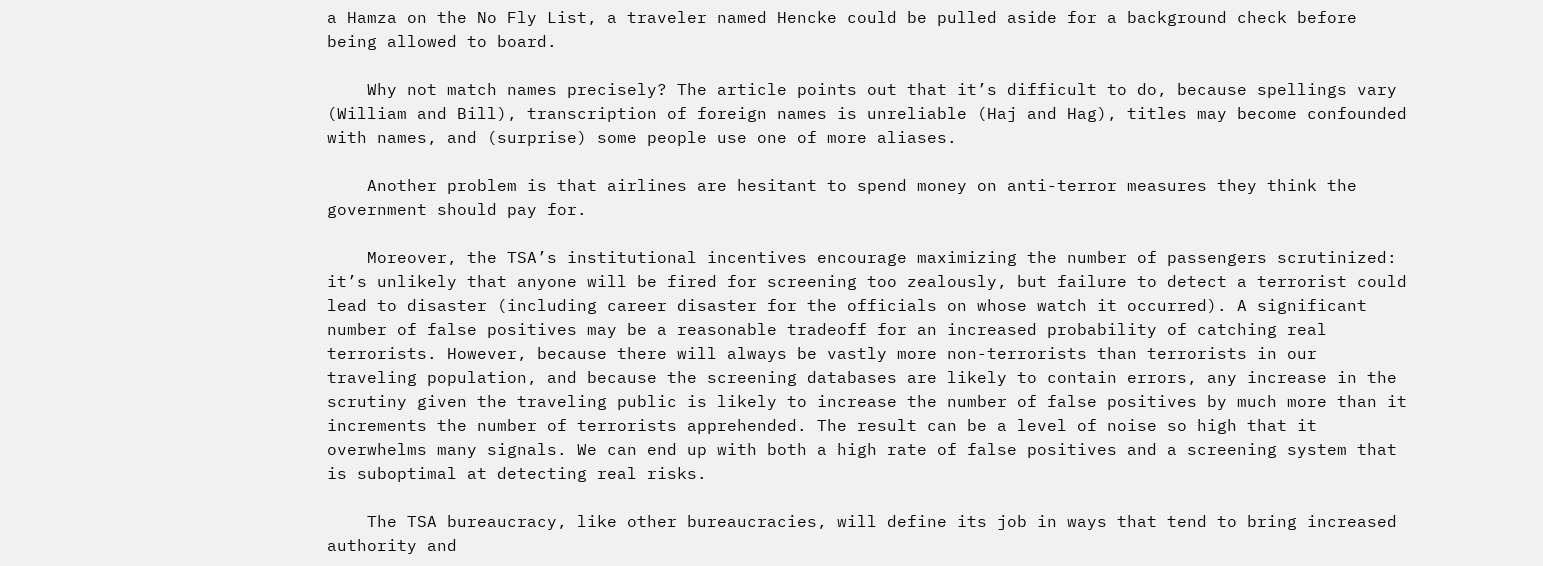a Hamza on the No Fly List, a traveler named Hencke could be pulled aside for a background check before being allowed to board.

    Why not match names precisely? The article points out that it’s difficult to do, because spellings vary (William and Bill), transcription of foreign names is unreliable (Haj and Hag), titles may become confounded with names, and (surprise) some people use one of more aliases.

    Another problem is that airlines are hesitant to spend money on anti-terror measures they think the government should pay for.

    Moreover, the TSA’s institutional incentives encourage maximizing the number of passengers scrutinized: it’s unlikely that anyone will be fired for screening too zealously, but failure to detect a terrorist could lead to disaster (including career disaster for the officials on whose watch it occurred). A significant number of false positives may be a reasonable tradeoff for an increased probability of catching real terrorists. However, because there will always be vastly more non-terrorists than terrorists in our traveling population, and because the screening databases are likely to contain errors, any increase in the scrutiny given the traveling public is likely to increase the number of false positives by much more than it increments the number of terrorists apprehended. The result can be a level of noise so high that it overwhelms many signals. We can end up with both a high rate of false positives and a screening system that is suboptimal at detecting real risks.

    The TSA bureaucracy, like other bureaucracies, will define its job in ways that tend to bring increased authority and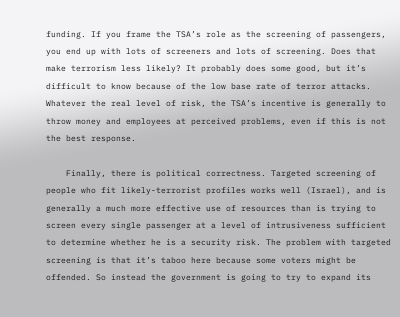funding. If you frame the TSA’s role as the screening of passengers, you end up with lots of screeners and lots of screening. Does that make terrorism less likely? It probably does some good, but it’s difficult to know because of the low base rate of terror attacks. Whatever the real level of risk, the TSA’s incentive is generally to throw money and employees at perceived problems, even if this is not the best response.

    Finally, there is political correctness. Targeted screening of people who fit likely-terrorist profiles works well (Israel), and is generally a much more effective use of resources than is trying to screen every single passenger at a level of intrusiveness sufficient to determine whether he is a security risk. The problem with targeted screening is that it’s taboo here because some voters might be offended. So instead the government is going to try to expand its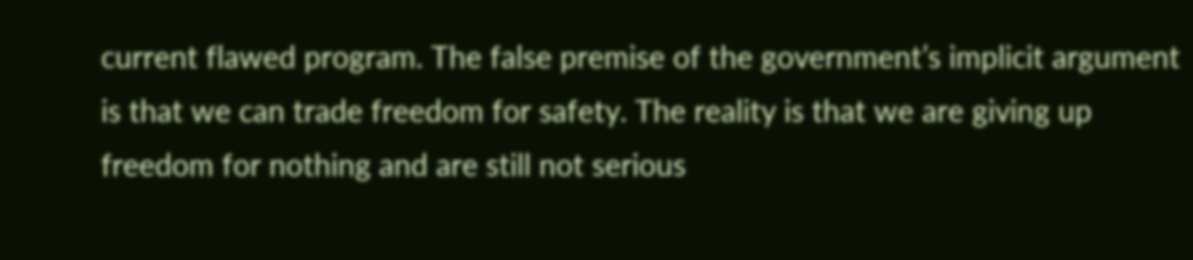current flawed program. The false premise of the government’s implicit argument is that we can trade freedom for safety. The reality is that we are giving up freedom for nothing and are still not serious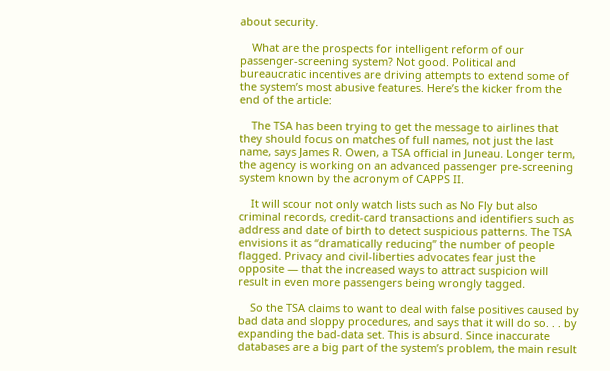about security.

    What are the prospects for intelligent reform of our passenger-screening system? Not good. Political and bureaucratic incentives are driving attempts to extend some of the system’s most abusive features. Here’s the kicker from the end of the article:

    The TSA has been trying to get the message to airlines that they should focus on matches of full names, not just the last name, says James R. Owen, a TSA official in Juneau. Longer term, the agency is working on an advanced passenger pre-screening system known by the acronym of CAPPS II.

    It will scour not only watch lists such as No Fly but also criminal records, credit-card transactions and identifiers such as address and date of birth to detect suspicious patterns. The TSA envisions it as “dramatically reducing” the number of people flagged. Privacy and civil-liberties advocates fear just the opposite — that the increased ways to attract suspicion will result in even more passengers being wrongly tagged.

    So the TSA claims to want to deal with false positives caused by bad data and sloppy procedures, and says that it will do so. . . by expanding the bad-data set. This is absurd. Since inaccurate databases are a big part of the system’s problem, the main result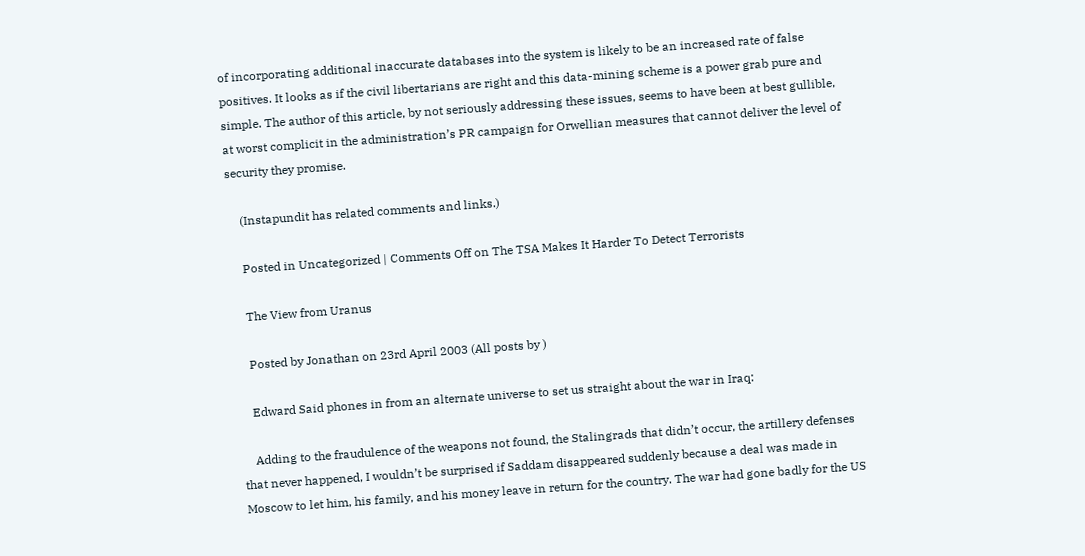of incorporating additional inaccurate databases into the system is likely to be an increased rate of false positives. It looks as if the civil libertarians are right and this data-mining scheme is a power grab pure and simple. The author of this article, by not seriously addressing these issues, seems to have been at best gullible, at worst complicit in the administration’s PR campaign for Orwellian measures that cannot deliver the level of security they promise.

    (Instapundit has related comments and links.)

    Posted in Uncategorized | Comments Off on The TSA Makes It Harder To Detect Terrorists

    The View from Uranus

    Posted by Jonathan on 23rd April 2003 (All posts by )

    Edward Said phones in from an alternate universe to set us straight about the war in Iraq:

    Adding to the fraudulence of the weapons not found, the Stalingrads that didn’t occur, the artillery defenses that never happened, I wouldn’t be surprised if Saddam disappeared suddenly because a deal was made in Moscow to let him, his family, and his money leave in return for the country. The war had gone badly for the US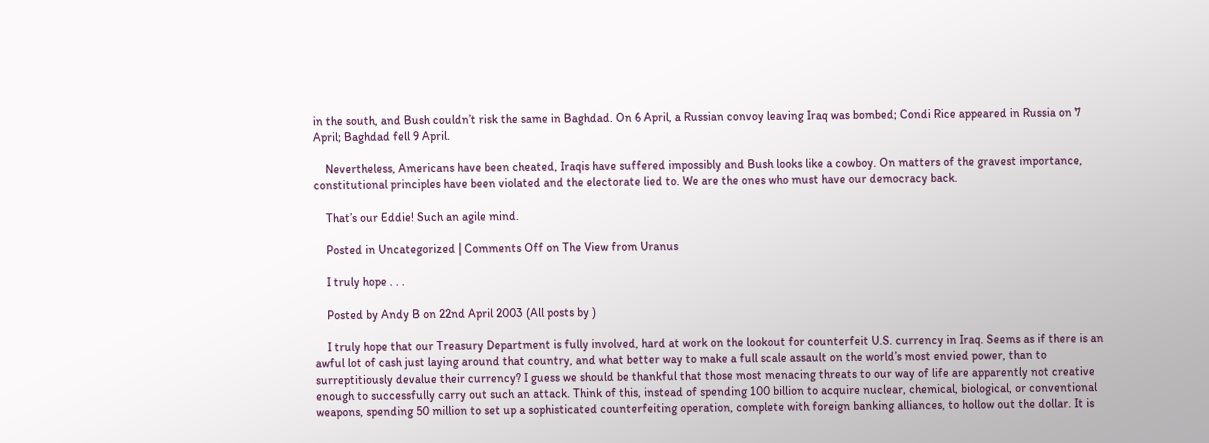in the south, and Bush couldn’t risk the same in Baghdad. On 6 April, a Russian convoy leaving Iraq was bombed; Condi Rice appeared in Russia on 7 April; Baghdad fell 9 April.

    Nevertheless, Americans have been cheated, Iraqis have suffered impossibly and Bush looks like a cowboy. On matters of the gravest importance, constitutional principles have been violated and the electorate lied to. We are the ones who must have our democracy back.

    That’s our Eddie! Such an agile mind.

    Posted in Uncategorized | Comments Off on The View from Uranus

    I truly hope . . .

    Posted by Andy B on 22nd April 2003 (All posts by )

    I truly hope that our Treasury Department is fully involved, hard at work on the lookout for counterfeit U.S. currency in Iraq. Seems as if there is an awful lot of cash just laying around that country, and what better way to make a full scale assault on the world’s most envied power, than to surreptitiously devalue their currency? I guess we should be thankful that those most menacing threats to our way of life are apparently not creative enough to successfully carry out such an attack. Think of this, instead of spending 100 billion to acquire nuclear, chemical, biological, or conventional weapons, spending 50 million to set up a sophisticated counterfeiting operation, complete with foreign banking alliances, to hollow out the dollar. It is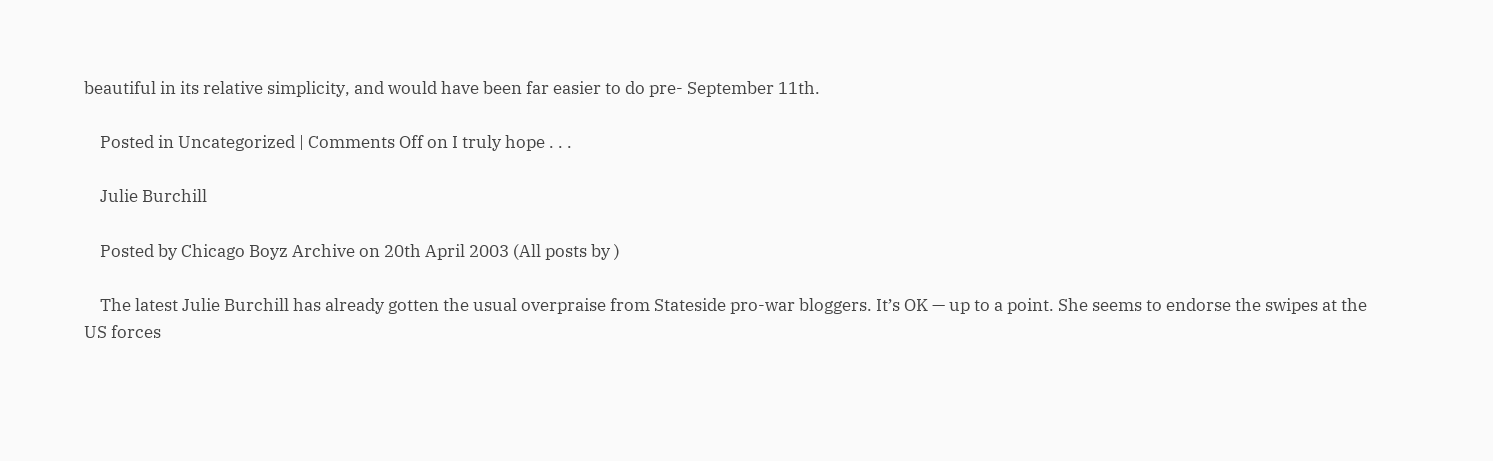beautiful in its relative simplicity, and would have been far easier to do pre- September 11th.

    Posted in Uncategorized | Comments Off on I truly hope . . .

    Julie Burchill

    Posted by Chicago Boyz Archive on 20th April 2003 (All posts by )

    The latest Julie Burchill has already gotten the usual overpraise from Stateside pro-war bloggers. It’s OK — up to a point. She seems to endorse the swipes at the US forces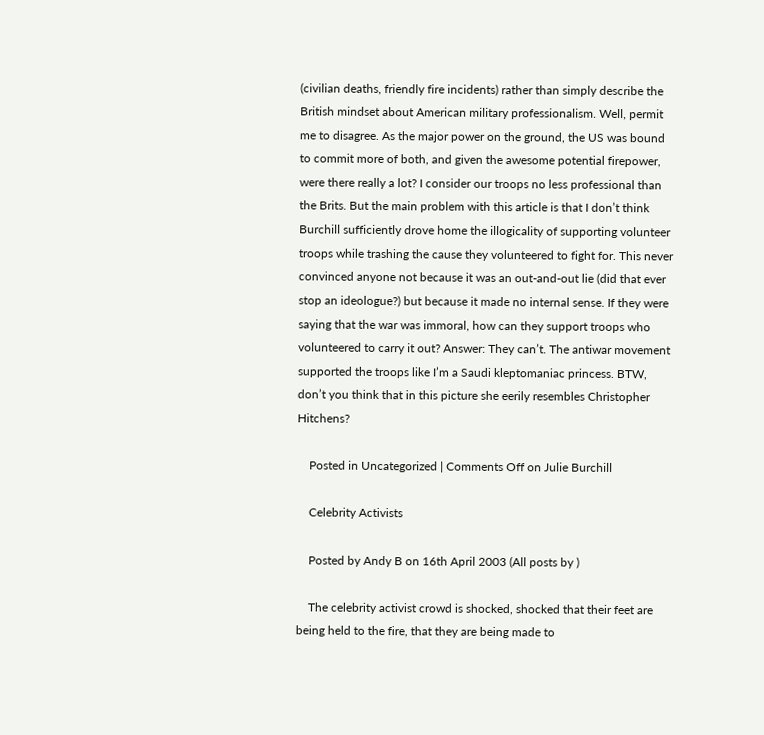(civilian deaths, friendly fire incidents) rather than simply describe the British mindset about American military professionalism. Well, permit me to disagree. As the major power on the ground, the US was bound to commit more of both, and given the awesome potential firepower, were there really a lot? I consider our troops no less professional than the Brits. But the main problem with this article is that I don’t think Burchill sufficiently drove home the illogicality of supporting volunteer troops while trashing the cause they volunteered to fight for. This never convinced anyone not because it was an out-and-out lie (did that ever stop an ideologue?) but because it made no internal sense. If they were saying that the war was immoral, how can they support troops who volunteered to carry it out? Answer: They can’t. The antiwar movement supported the troops like I’m a Saudi kleptomaniac princess. BTW, don’t you think that in this picture she eerily resembles Christopher Hitchens?

    Posted in Uncategorized | Comments Off on Julie Burchill

    Celebrity Activists

    Posted by Andy B on 16th April 2003 (All posts by )

    The celebrity activist crowd is shocked, shocked that their feet are being held to the fire, that they are being made to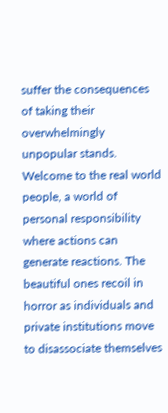suffer the consequences of taking their overwhelmingly unpopular stands. Welcome to the real world people, a world of personal responsibility where actions can generate reactions. The beautiful ones recoil in horror as individuals and private institutions move to disassociate themselves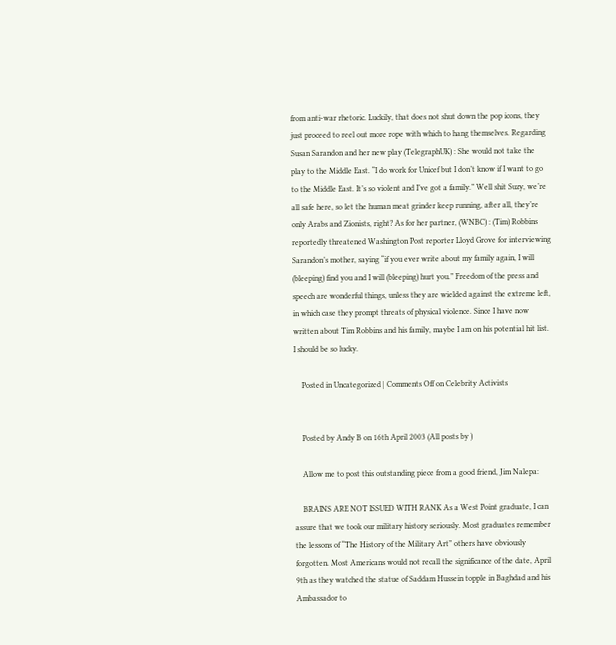from anti-war rhetoric. Luckily, that does not shut down the pop icons, they just proceed to reel out more rope with which to hang themselves. Regarding Susan Sarandon and her new play (TelegraphUK) : She would not take the play to the Middle East. “I do work for Unicef but I don’t know if I want to go to the Middle East. It’s so violent and I’ve got a family.” Well shit Suzy, we’re all safe here, so let the human meat grinder keep running, after all, they’re only Arabs and Zionists, right? As for her partner, (WNBC) : (Tim) Robbins reportedly threatened Washington Post reporter Lloyd Grove for interviewing Sarandon’s mother, saying “if you ever write about my family again, I will (bleeping) find you and I will (bleeping) hurt you.” Freedom of the press and speech are wonderful things, unless they are wielded against the extreme left, in which case they prompt threats of physical violence. Since I have now written about Tim Robbins and his family, maybe I am on his potential hit list. I should be so lucky.

    Posted in Uncategorized | Comments Off on Celebrity Activists


    Posted by Andy B on 16th April 2003 (All posts by )

    Allow me to post this outstanding piece from a good friend, Jim Nalepa:

    BRAINS ARE NOT ISSUED WITH RANK As a West Point graduate, I can assure that we took our military history seriously. Most graduates remember the lessons of “The History of the Military Art” others have obviously forgotten. Most Americans would not recall the significance of the date, April 9th as they watched the statue of Saddam Hussein topple in Baghdad and his Ambassador to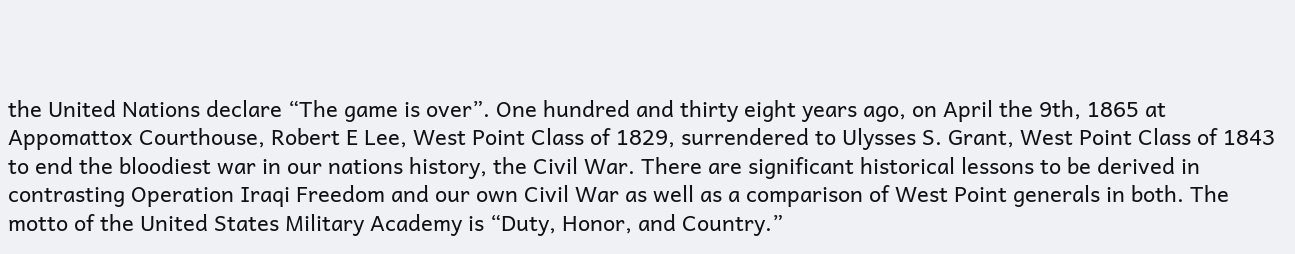the United Nations declare “The game is over”. One hundred and thirty eight years ago, on April the 9th, 1865 at Appomattox Courthouse, Robert E Lee, West Point Class of 1829, surrendered to Ulysses S. Grant, West Point Class of 1843 to end the bloodiest war in our nations history, the Civil War. There are significant historical lessons to be derived in contrasting Operation Iraqi Freedom and our own Civil War as well as a comparison of West Point generals in both. The motto of the United States Military Academy is “Duty, Honor, and Country.”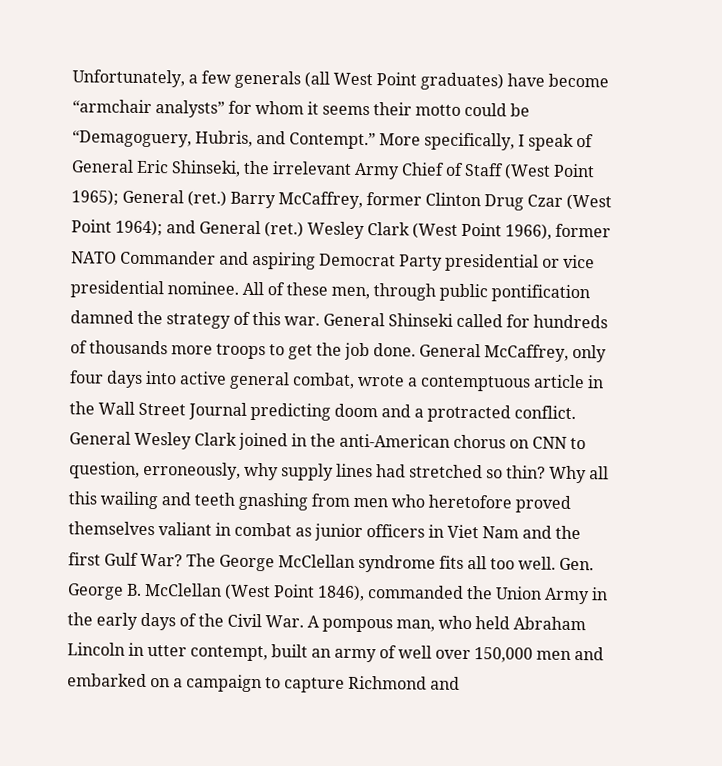Unfortunately, a few generals (all West Point graduates) have become “armchair analysts” for whom it seems their motto could be “Demagoguery, Hubris, and Contempt.” More specifically, I speak of General Eric Shinseki, the irrelevant Army Chief of Staff (West Point 1965); General (ret.) Barry McCaffrey, former Clinton Drug Czar (West Point 1964); and General (ret.) Wesley Clark (West Point 1966), former NATO Commander and aspiring Democrat Party presidential or vice presidential nominee. All of these men, through public pontification damned the strategy of this war. General Shinseki called for hundreds of thousands more troops to get the job done. General McCaffrey, only four days into active general combat, wrote a contemptuous article in the Wall Street Journal predicting doom and a protracted conflict. General Wesley Clark joined in the anti-American chorus on CNN to question, erroneously, why supply lines had stretched so thin? Why all this wailing and teeth gnashing from men who heretofore proved themselves valiant in combat as junior officers in Viet Nam and the first Gulf War? The George McClellan syndrome fits all too well. Gen. George B. McClellan (West Point 1846), commanded the Union Army in the early days of the Civil War. A pompous man, who held Abraham Lincoln in utter contempt, built an army of well over 150,000 men and embarked on a campaign to capture Richmond and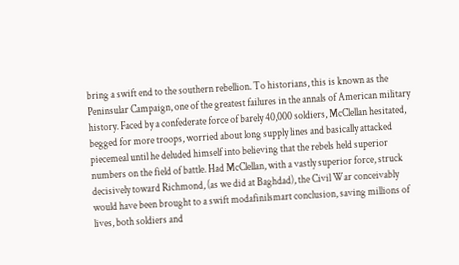bring a swift end to the southern rebellion. To historians, this is known as the Peninsular Campaign, one of the greatest failures in the annals of American military history. Faced by a confederate force of barely 40,000 soldiers, McClellan hesitated, begged for more troops, worried about long supply lines and basically attacked piecemeal until he deluded himself into believing that the rebels held superior numbers on the field of battle. Had McClellan, with a vastly superior force, struck decisively toward Richmond, (as we did at Baghdad), the Civil War conceivably would have been brought to a swift modafinilsmart conclusion, saving millions of lives, both soldiers and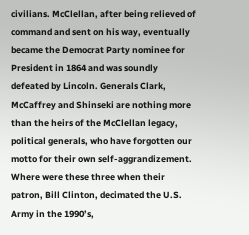civilians. McClellan, after being relieved of command and sent on his way, eventually became the Democrat Party nominee for President in 1864 and was soundly defeated by Lincoln. Generals Clark, McCaffrey and Shinseki are nothing more than the heirs of the McClellan legacy, political generals, who have forgotten our motto for their own self-aggrandizement. Where were these three when their patron, Bill Clinton, decimated the U.S. Army in the 1990’s,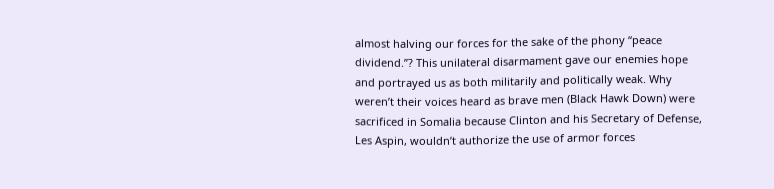almost halving our forces for the sake of the phony “peace dividend.”? This unilateral disarmament gave our enemies hope and portrayed us as both militarily and politically weak. Why weren’t their voices heard as brave men (Black Hawk Down) were sacrificed in Somalia because Clinton and his Secretary of Defense, Les Aspin, wouldn’t authorize the use of armor forces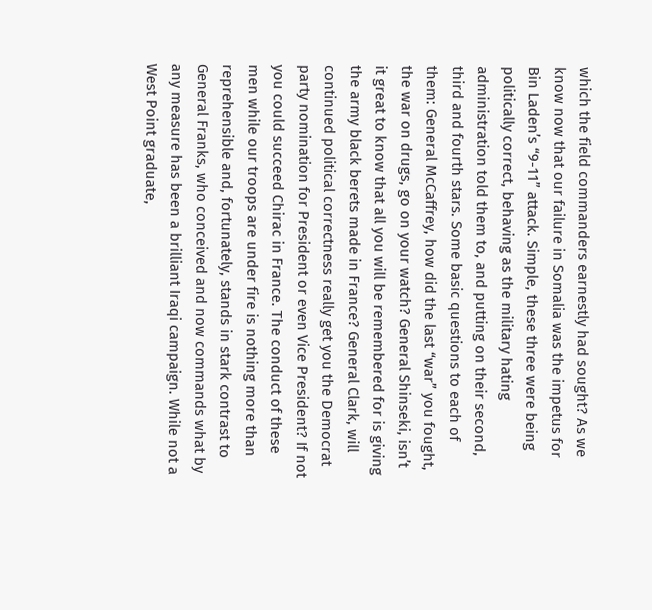which the field commanders earnestly had sought? As we know now that our failure in Somalia was the impetus for Bin Laden’s “9-11” attack. Simple, these three were being politically correct, behaving as the military hating administration told them to, and putting on their second, third and fourth stars. Some basic questions to each of them: General McCaffrey, how did the last “war” you fought, the war on drugs, go on your watch? General Shinseki, isn’t it great to know that all you will be remembered for is giving the army black berets made in France? General Clark, will continued political correctness really get you the Democrat party nomination for President or even Vice President? If not you could succeed Chirac in France. The conduct of these men while our troops are under fire is nothing more than reprehensible and, fortunately, stands in stark contrast to General Franks, who conceived and now commands what by any measure has been a brilliant Iraqi campaign. While not a West Point graduate,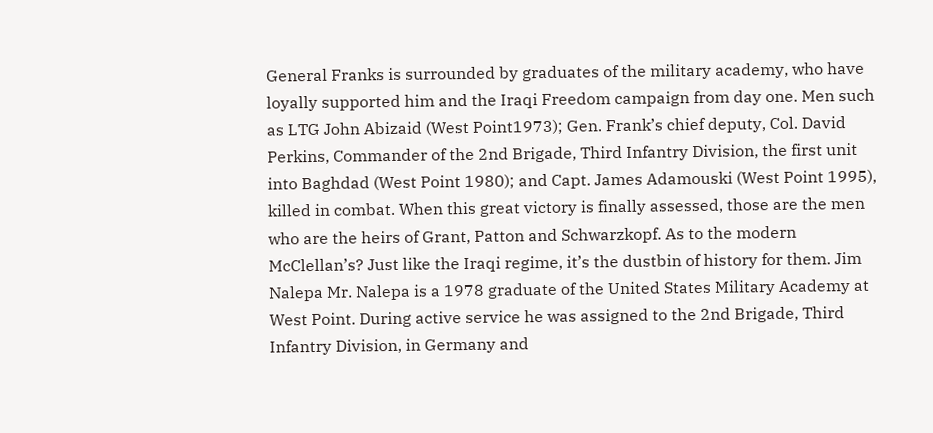General Franks is surrounded by graduates of the military academy, who have loyally supported him and the Iraqi Freedom campaign from day one. Men such as LTG John Abizaid (West Point1973); Gen. Frank’s chief deputy, Col. David Perkins, Commander of the 2nd Brigade, Third Infantry Division, the first unit into Baghdad (West Point 1980); and Capt. James Adamouski (West Point 1995), killed in combat. When this great victory is finally assessed, those are the men who are the heirs of Grant, Patton and Schwarzkopf. As to the modern McClellan’s? Just like the Iraqi regime, it’s the dustbin of history for them. Jim Nalepa Mr. Nalepa is a 1978 graduate of the United States Military Academy at West Point. During active service he was assigned to the 2nd Brigade, Third Infantry Division, in Germany and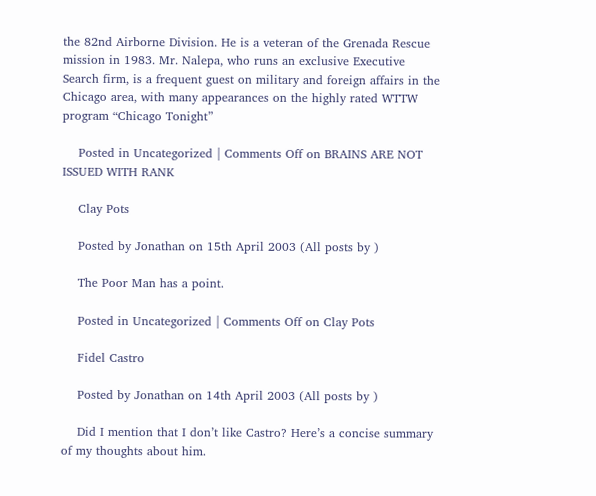the 82nd Airborne Division. He is a veteran of the Grenada Rescue mission in 1983. Mr. Nalepa, who runs an exclusive Executive Search firm, is a frequent guest on military and foreign affairs in the Chicago area, with many appearances on the highly rated WTTW program “Chicago Tonight”

    Posted in Uncategorized | Comments Off on BRAINS ARE NOT ISSUED WITH RANK

    Clay Pots

    Posted by Jonathan on 15th April 2003 (All posts by )

    The Poor Man has a point.

    Posted in Uncategorized | Comments Off on Clay Pots

    Fidel Castro

    Posted by Jonathan on 14th April 2003 (All posts by )

    Did I mention that I don’t like Castro? Here’s a concise summary of my thoughts about him.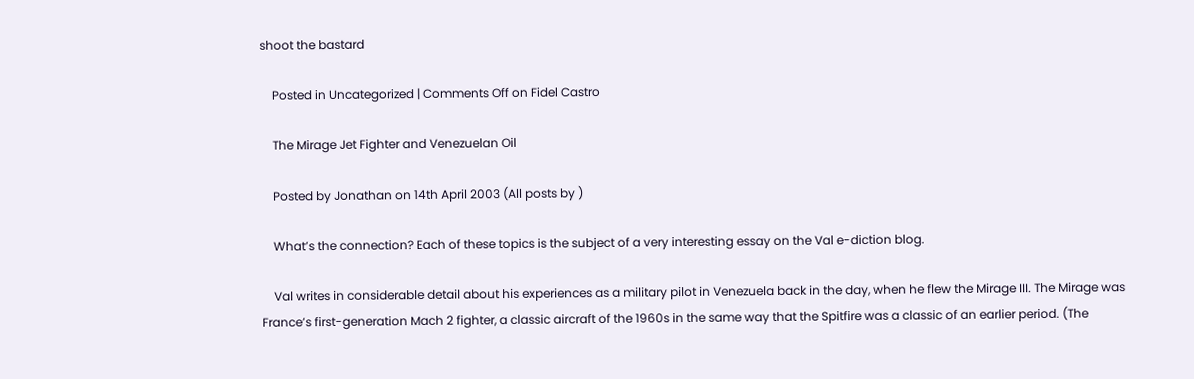shoot the bastard

    Posted in Uncategorized | Comments Off on Fidel Castro

    The Mirage Jet Fighter and Venezuelan Oil

    Posted by Jonathan on 14th April 2003 (All posts by )

    What’s the connection? Each of these topics is the subject of a very interesting essay on the Val e-diction blog.

    Val writes in considerable detail about his experiences as a military pilot in Venezuela back in the day, when he flew the Mirage III. The Mirage was France’s first-generation Mach 2 fighter, a classic aircraft of the 1960s in the same way that the Spitfire was a classic of an earlier period. (The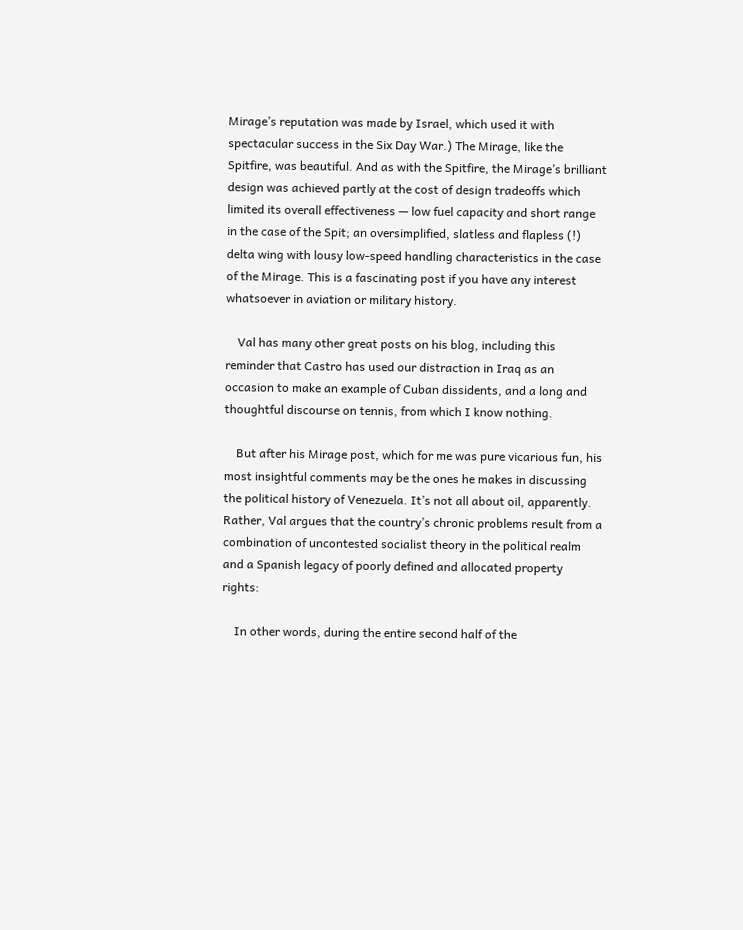Mirage’s reputation was made by Israel, which used it with spectacular success in the Six Day War.) The Mirage, like the Spitfire, was beautiful. And as with the Spitfire, the Mirage’s brilliant design was achieved partly at the cost of design tradeoffs which limited its overall effectiveness — low fuel capacity and short range in the case of the Spit; an oversimplified, slatless and flapless (!) delta wing with lousy low-speed handling characteristics in the case of the Mirage. This is a fascinating post if you have any interest whatsoever in aviation or military history.

    Val has many other great posts on his blog, including this reminder that Castro has used our distraction in Iraq as an occasion to make an example of Cuban dissidents, and a long and thoughtful discourse on tennis, from which I know nothing.

    But after his Mirage post, which for me was pure vicarious fun, his most insightful comments may be the ones he makes in discussing the political history of Venezuela. It’s not all about oil, apparently. Rather, Val argues that the country’s chronic problems result from a combination of uncontested socialist theory in the political realm and a Spanish legacy of poorly defined and allocated property rights:

    In other words, during the entire second half of the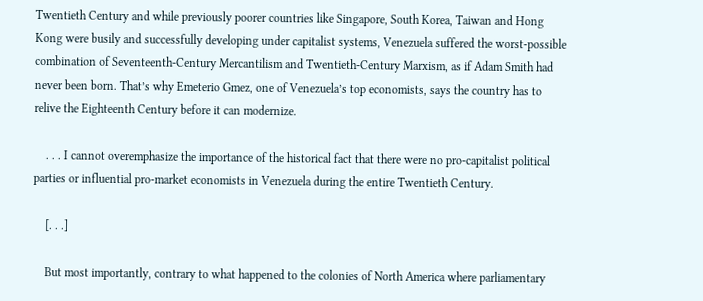Twentieth Century and while previously poorer countries like Singapore, South Korea, Taiwan and Hong Kong were busily and successfully developing under capitalist systems, Venezuela suffered the worst-possible combination of Seventeenth-Century Mercantilism and Twentieth-Century Marxism, as if Adam Smith had never been born. That’s why Emeterio Gmez, one of Venezuela’s top economists, says the country has to relive the Eighteenth Century before it can modernize.

    . . . I cannot overemphasize the importance of the historical fact that there were no pro-capitalist political parties or influential pro-market economists in Venezuela during the entire Twentieth Century.

    [. . .]

    But most importantly, contrary to what happened to the colonies of North America where parliamentary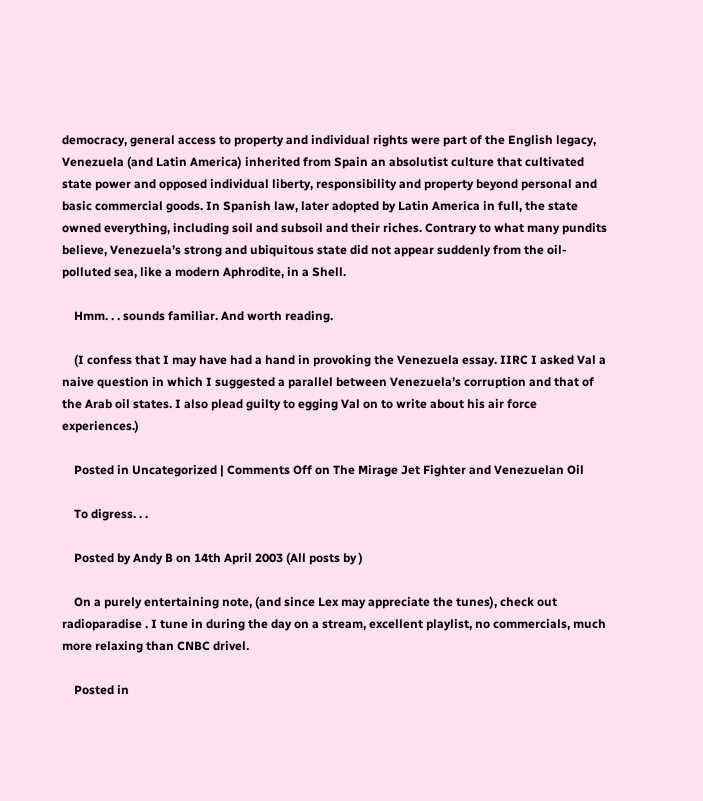democracy, general access to property and individual rights were part of the English legacy, Venezuela (and Latin America) inherited from Spain an absolutist culture that cultivated state power and opposed individual liberty, responsibility and property beyond personal and basic commercial goods. In Spanish law, later adopted by Latin America in full, the state owned everything, including soil and subsoil and their riches. Contrary to what many pundits believe, Venezuela’s strong and ubiquitous state did not appear suddenly from the oil-polluted sea, like a modern Aphrodite, in a Shell.

    Hmm. . . sounds familiar. And worth reading.

    (I confess that I may have had a hand in provoking the Venezuela essay. IIRC I asked Val a naive question in which I suggested a parallel between Venezuela’s corruption and that of the Arab oil states. I also plead guilty to egging Val on to write about his air force experiences.)

    Posted in Uncategorized | Comments Off on The Mirage Jet Fighter and Venezuelan Oil

    To digress. . .

    Posted by Andy B on 14th April 2003 (All posts by )

    On a purely entertaining note, (and since Lex may appreciate the tunes), check out radioparadise . I tune in during the day on a stream, excellent playlist, no commercials, much more relaxing than CNBC drivel.

    Posted in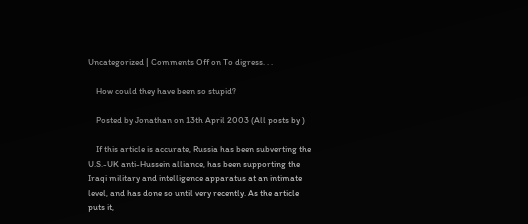Uncategorized | Comments Off on To digress. . .

    How could they have been so stupid?

    Posted by Jonathan on 13th April 2003 (All posts by )

    If this article is accurate, Russia has been subverting the U.S.-UK anti-Hussein alliance, has been supporting the Iraqi military and intelligence apparatus at an intimate level, and has done so until very recently. As the article puts it,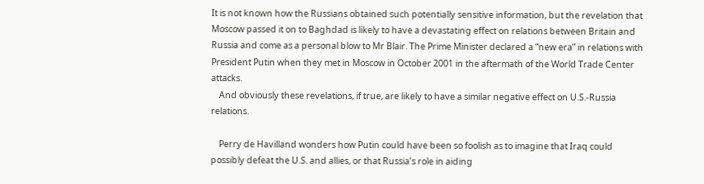It is not known how the Russians obtained such potentially sensitive information, but the revelation that Moscow passed it on to Baghdad is likely to have a devastating effect on relations between Britain and Russia and come as a personal blow to Mr Blair. The Prime Minister declared a “new era” in relations with President Putin when they met in Moscow in October 2001 in the aftermath of the World Trade Center attacks.
    And obviously these revelations, if true, are likely to have a similar negative effect on U.S.-Russia relations.

    Perry de Havilland wonders how Putin could have been so foolish as to imagine that Iraq could possibly defeat the U.S. and allies, or that Russia’s role in aiding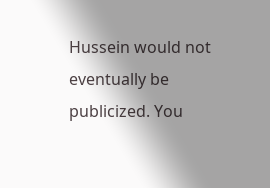Hussein would not eventually be publicized. You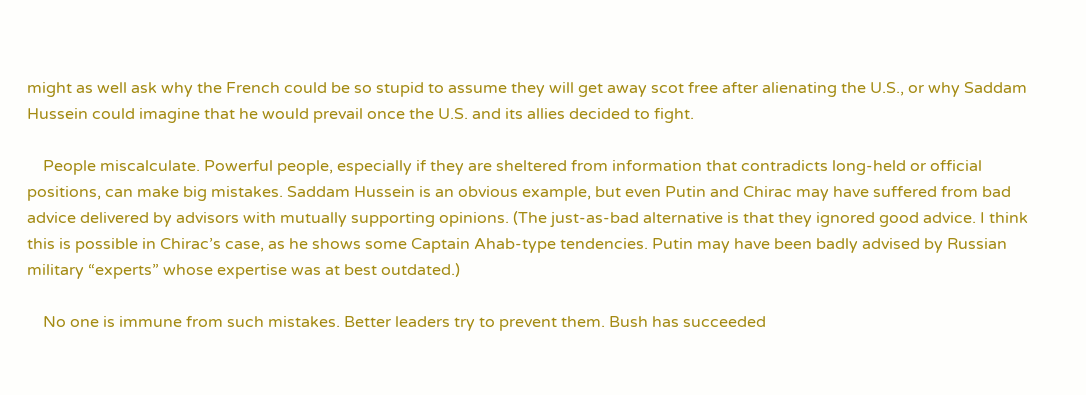might as well ask why the French could be so stupid to assume they will get away scot free after alienating the U.S., or why Saddam Hussein could imagine that he would prevail once the U.S. and its allies decided to fight.

    People miscalculate. Powerful people, especially if they are sheltered from information that contradicts long-held or official positions, can make big mistakes. Saddam Hussein is an obvious example, but even Putin and Chirac may have suffered from bad advice delivered by advisors with mutually supporting opinions. (The just-as-bad alternative is that they ignored good advice. I think this is possible in Chirac’s case, as he shows some Captain Ahab-type tendencies. Putin may have been badly advised by Russian military “experts” whose expertise was at best outdated.)

    No one is immune from such mistakes. Better leaders try to prevent them. Bush has succeeded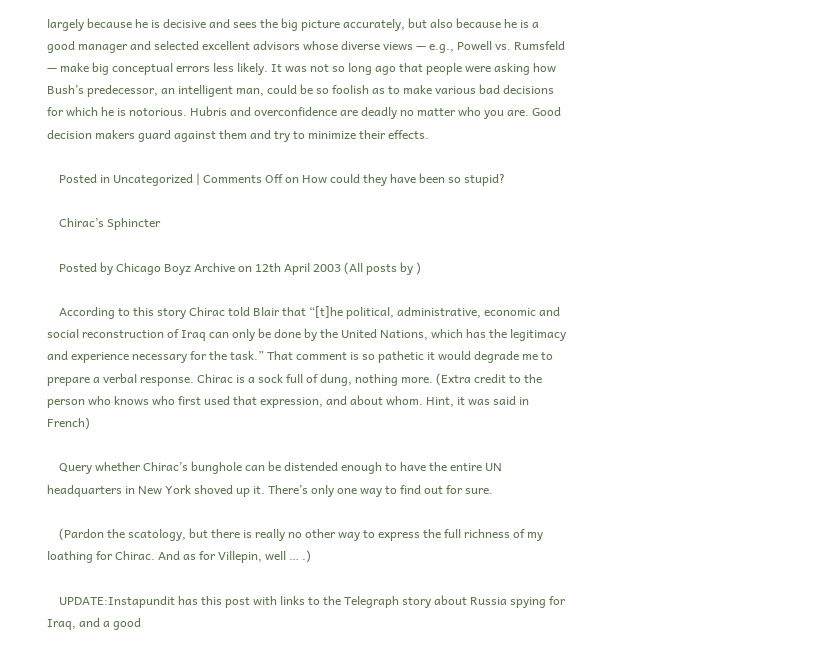largely because he is decisive and sees the big picture accurately, but also because he is a good manager and selected excellent advisors whose diverse views — e.g., Powell vs. Rumsfeld — make big conceptual errors less likely. It was not so long ago that people were asking how Bush’s predecessor, an intelligent man, could be so foolish as to make various bad decisions for which he is notorious. Hubris and overconfidence are deadly no matter who you are. Good decision makers guard against them and try to minimize their effects.

    Posted in Uncategorized | Comments Off on How could they have been so stupid?

    Chirac’s Sphincter

    Posted by Chicago Boyz Archive on 12th April 2003 (All posts by )

    According to this story Chirac told Blair that “[t]he political, administrative, economic and social reconstruction of Iraq can only be done by the United Nations, which has the legitimacy and experience necessary for the task.” That comment is so pathetic it would degrade me to prepare a verbal response. Chirac is a sock full of dung, nothing more. (Extra credit to the person who knows who first used that expression, and about whom. Hint, it was said in French)

    Query whether Chirac’s bunghole can be distended enough to have the entire UN headquarters in New York shoved up it. There’s only one way to find out for sure.

    (Pardon the scatology, but there is really no other way to express the full richness of my loathing for Chirac. And as for Villepin, well … .)

    UPDATE:Instapundit has this post with links to the Telegraph story about Russia spying for Iraq, and a good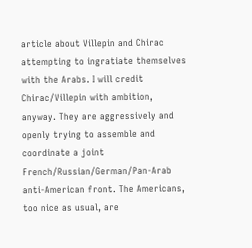article about Villepin and Chirac attempting to ingratiate themselves with the Arabs. I will credit Chirac/Villepin with ambition, anyway. They are aggressively and openly trying to assemble and coordinate a joint French/Russian/German/Pan-Arab anti-American front. The Americans, too nice as usual, are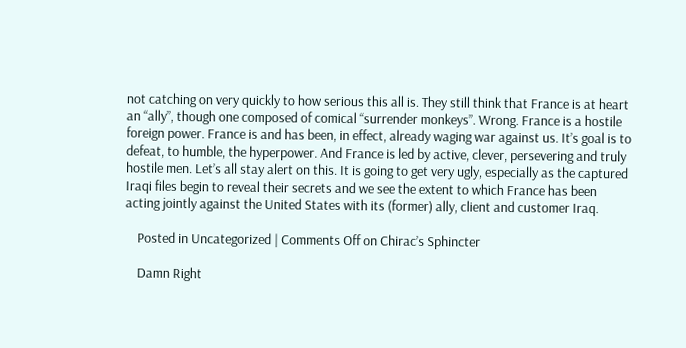not catching on very quickly to how serious this all is. They still think that France is at heart an “ally”, though one composed of comical “surrender monkeys”. Wrong. France is a hostile foreign power. France is and has been, in effect, already waging war against us. It’s goal is to defeat, to humble, the hyperpower. And France is led by active, clever, persevering and truly hostile men. Let’s all stay alert on this. It is going to get very ugly, especially as the captured Iraqi files begin to reveal their secrets and we see the extent to which France has been acting jointly against the United States with its (former) ally, client and customer Iraq.

    Posted in Uncategorized | Comments Off on Chirac’s Sphincter

    Damn Right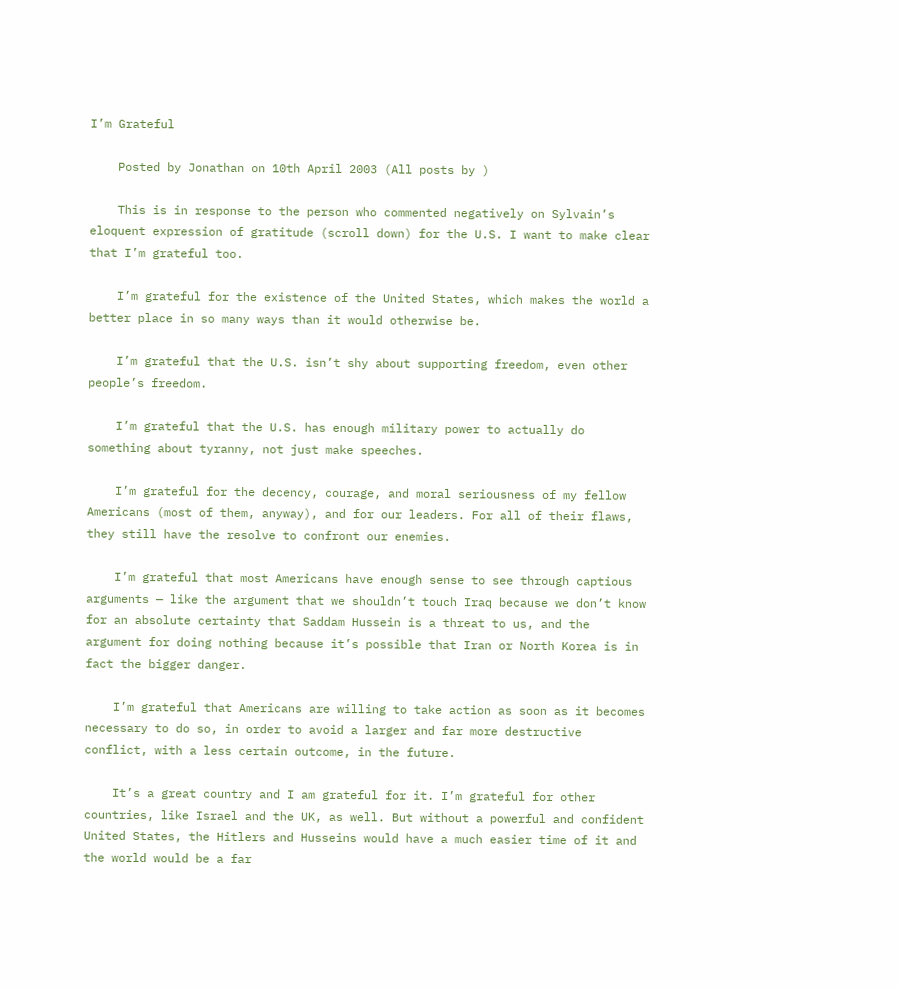I’m Grateful

    Posted by Jonathan on 10th April 2003 (All posts by )

    This is in response to the person who commented negatively on Sylvain’s eloquent expression of gratitude (scroll down) for the U.S. I want to make clear that I’m grateful too.

    I’m grateful for the existence of the United States, which makes the world a better place in so many ways than it would otherwise be.

    I’m grateful that the U.S. isn’t shy about supporting freedom, even other people’s freedom.

    I’m grateful that the U.S. has enough military power to actually do something about tyranny, not just make speeches.

    I’m grateful for the decency, courage, and moral seriousness of my fellow Americans (most of them, anyway), and for our leaders. For all of their flaws, they still have the resolve to confront our enemies.

    I’m grateful that most Americans have enough sense to see through captious arguments — like the argument that we shouldn’t touch Iraq because we don’t know for an absolute certainty that Saddam Hussein is a threat to us, and the argument for doing nothing because it’s possible that Iran or North Korea is in fact the bigger danger.

    I’m grateful that Americans are willing to take action as soon as it becomes necessary to do so, in order to avoid a larger and far more destructive conflict, with a less certain outcome, in the future.

    It’s a great country and I am grateful for it. I’m grateful for other countries, like Israel and the UK, as well. But without a powerful and confident United States, the Hitlers and Husseins would have a much easier time of it and the world would be a far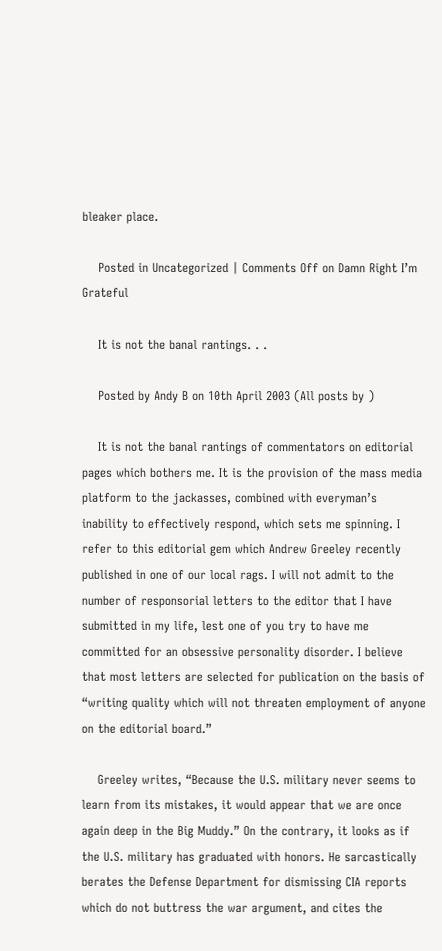bleaker place.

    Posted in Uncategorized | Comments Off on Damn Right I’m Grateful

    It is not the banal rantings. . .

    Posted by Andy B on 10th April 2003 (All posts by )

    It is not the banal rantings of commentators on editorial pages which bothers me. It is the provision of the mass media platform to the jackasses, combined with everyman’s inability to effectively respond, which sets me spinning. I refer to this editorial gem which Andrew Greeley recently published in one of our local rags. I will not admit to the number of responsorial letters to the editor that I have submitted in my life, lest one of you try to have me committed for an obsessive personality disorder. I believe that most letters are selected for publication on the basis of “writing quality which will not threaten employment of anyone on the editorial board.”

    Greeley writes, “Because the U.S. military never seems to learn from its mistakes, it would appear that we are once again deep in the Big Muddy.” On the contrary, it looks as if the U.S. military has graduated with honors. He sarcastically berates the Defense Department for dismissing CIA reports which do not buttress the war argument, and cites the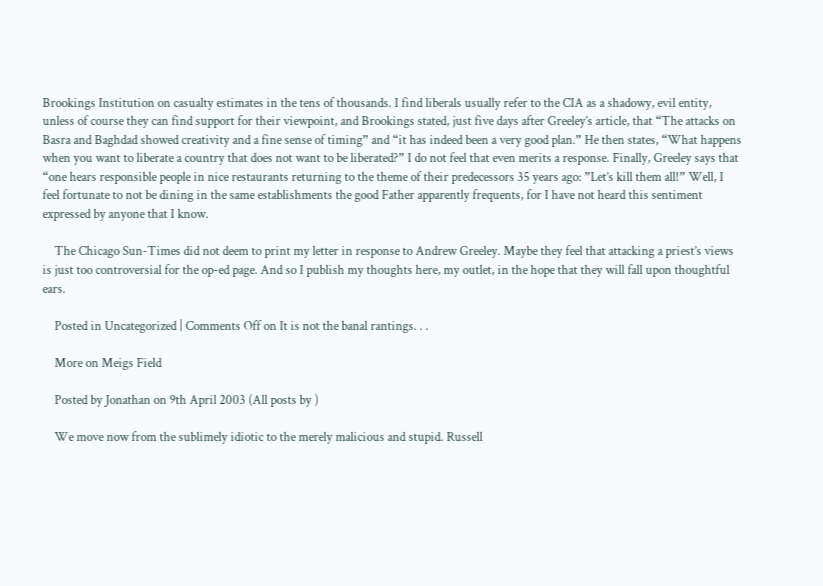Brookings Institution on casualty estimates in the tens of thousands. I find liberals usually refer to the CIA as a shadowy, evil entity, unless of course they can find support for their viewpoint, and Brookings stated, just five days after Greeley’s article, that “The attacks on Basra and Baghdad showed creativity and a fine sense of timing” and “it has indeed been a very good plan.” He then states, “What happens when you want to liberate a country that does not want to be liberated?” I do not feel that even merits a response. Finally, Greeley says that “one hears responsible people in nice restaurants returning to the theme of their predecessors 35 years ago: ”Let’s kill them all!” Well, I feel fortunate to not be dining in the same establishments the good Father apparently frequents, for I have not heard this sentiment expressed by anyone that I know.

    The Chicago Sun-Times did not deem to print my letter in response to Andrew Greeley. Maybe they feel that attacking a priest’s views is just too controversial for the op-ed page. And so I publish my thoughts here, my outlet, in the hope that they will fall upon thoughtful ears.

    Posted in Uncategorized | Comments Off on It is not the banal rantings. . .

    More on Meigs Field

    Posted by Jonathan on 9th April 2003 (All posts by )

    We move now from the sublimely idiotic to the merely malicious and stupid. Russell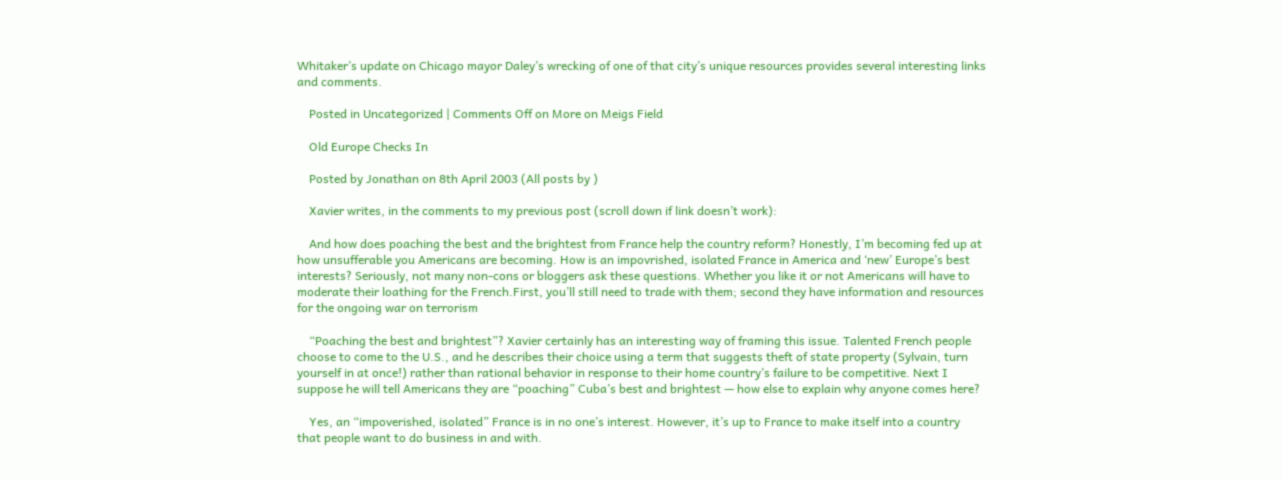Whitaker’s update on Chicago mayor Daley’s wrecking of one of that city’s unique resources provides several interesting links and comments.

    Posted in Uncategorized | Comments Off on More on Meigs Field

    Old Europe Checks In

    Posted by Jonathan on 8th April 2003 (All posts by )

    Xavier writes, in the comments to my previous post (scroll down if link doesn’t work):

    And how does poaching the best and the brightest from France help the country reform? Honestly, I’m becoming fed up at how unsufferable you Americans are becoming. How is an impovrished, isolated France in America and ‘new’ Europe’s best interests? Seriously, not many non-cons or bloggers ask these questions. Whether you like it or not Americans will have to moderate their loathing for the French.First, you’ll still need to trade with them; second they have information and resources for the ongoing war on terrorism

    “Poaching the best and brightest”? Xavier certainly has an interesting way of framing this issue. Talented French people choose to come to the U.S., and he describes their choice using a term that suggests theft of state property (Sylvain, turn yourself in at once!) rather than rational behavior in response to their home country’s failure to be competitive. Next I suppose he will tell Americans they are “poaching” Cuba’s best and brightest — how else to explain why anyone comes here?

    Yes, an “impoverished, isolated” France is in no one’s interest. However, it’s up to France to make itself into a country that people want to do business in and with.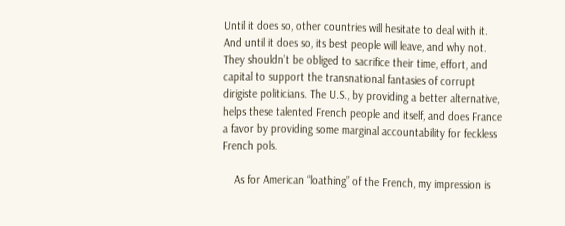Until it does so, other countries will hesitate to deal with it. And until it does so, its best people will leave, and why not. They shouldn’t be obliged to sacrifice their time, effort, and capital to support the transnational fantasies of corrupt dirigiste politicians. The U.S., by providing a better alternative, helps these talented French people and itself, and does France a favor by providing some marginal accountability for feckless French pols.

    As for American “loathing” of the French, my impression is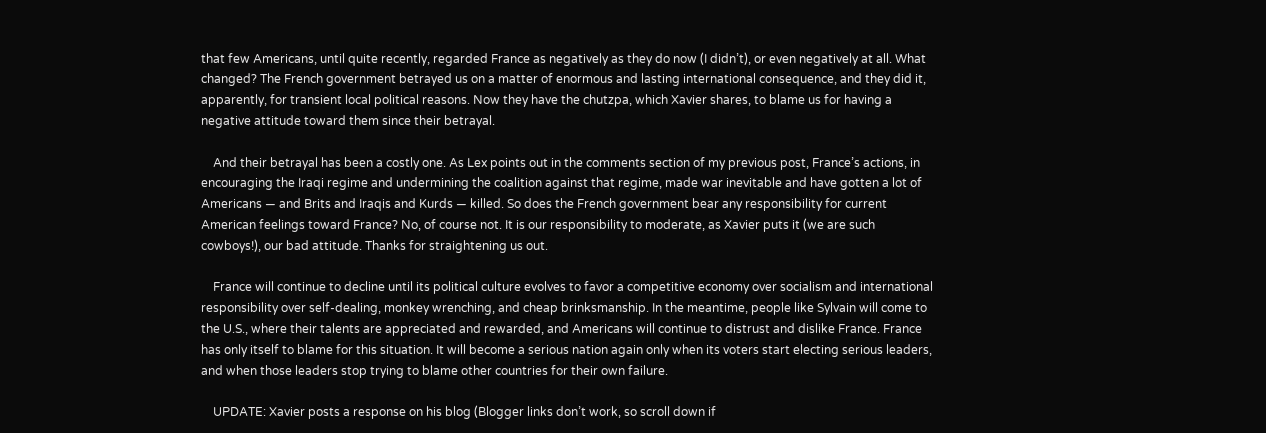that few Americans, until quite recently, regarded France as negatively as they do now (I didn’t), or even negatively at all. What changed? The French government betrayed us on a matter of enormous and lasting international consequence, and they did it, apparently, for transient local political reasons. Now they have the chutzpa, which Xavier shares, to blame us for having a negative attitude toward them since their betrayal.

    And their betrayal has been a costly one. As Lex points out in the comments section of my previous post, France’s actions, in encouraging the Iraqi regime and undermining the coalition against that regime, made war inevitable and have gotten a lot of Americans — and Brits and Iraqis and Kurds — killed. So does the French government bear any responsibility for current American feelings toward France? No, of course not. It is our responsibility to moderate, as Xavier puts it (we are such cowboys!), our bad attitude. Thanks for straightening us out.

    France will continue to decline until its political culture evolves to favor a competitive economy over socialism and international responsibility over self-dealing, monkey wrenching, and cheap brinksmanship. In the meantime, people like Sylvain will come to the U.S., where their talents are appreciated and rewarded, and Americans will continue to distrust and dislike France. France has only itself to blame for this situation. It will become a serious nation again only when its voters start electing serious leaders, and when those leaders stop trying to blame other countries for their own failure.

    UPDATE: Xavier posts a response on his blog (Blogger links don’t work, so scroll down if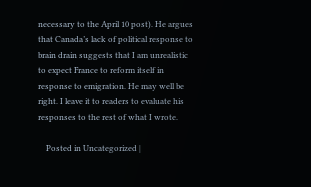necessary to the April 10 post). He argues that Canada’s lack of political response to brain drain suggests that I am unrealistic to expect France to reform itself in response to emigration. He may well be right. I leave it to readers to evaluate his responses to the rest of what I wrote.

    Posted in Uncategorized |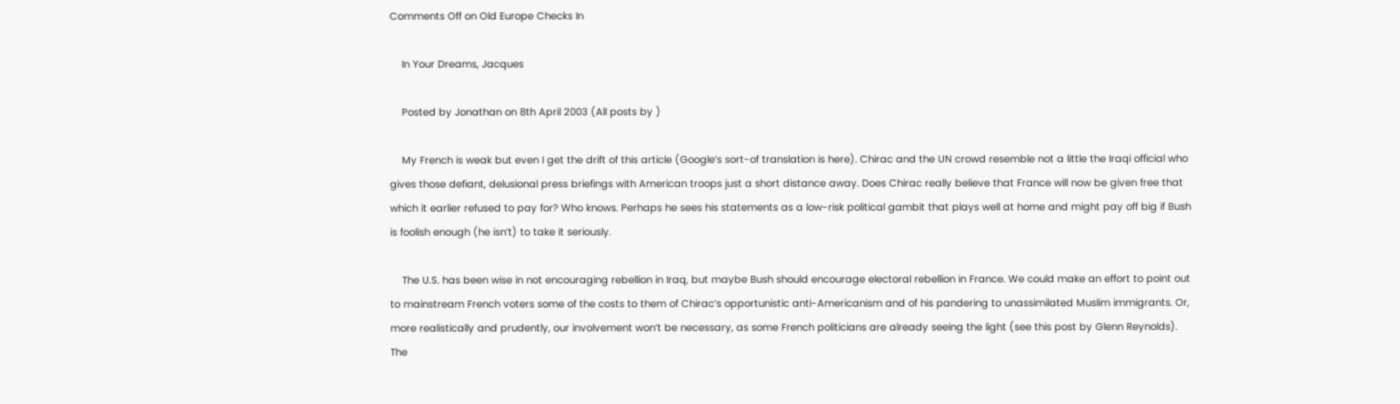Comments Off on Old Europe Checks In

    In Your Dreams, Jacques

    Posted by Jonathan on 8th April 2003 (All posts by )

    My French is weak but even I get the drift of this article (Google’s sort-of translation is here). Chirac and the UN crowd resemble not a little the Iraqi official who gives those defiant, delusional press briefings with American troops just a short distance away. Does Chirac really believe that France will now be given free that which it earlier refused to pay for? Who knows. Perhaps he sees his statements as a low-risk political gambit that plays well at home and might pay off big if Bush is foolish enough (he isn’t) to take it seriously.

    The U.S. has been wise in not encouraging rebellion in Iraq, but maybe Bush should encourage electoral rebellion in France. We could make an effort to point out to mainstream French voters some of the costs to them of Chirac’s opportunistic anti-Americanism and of his pandering to unassimilated Muslim immigrants. Or, more realistically and prudently, our involvement won’t be necessary, as some French politicians are already seeing the light (see this post by Glenn Reynolds). The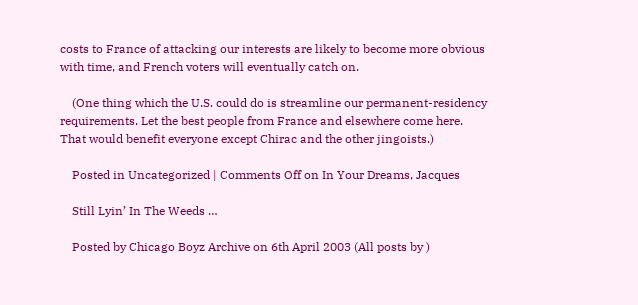costs to France of attacking our interests are likely to become more obvious with time, and French voters will eventually catch on.

    (One thing which the U.S. could do is streamline our permanent-residency requirements. Let the best people from France and elsewhere come here. That would benefit everyone except Chirac and the other jingoists.)

    Posted in Uncategorized | Comments Off on In Your Dreams, Jacques

    Still Lyin’ In The Weeds …

    Posted by Chicago Boyz Archive on 6th April 2003 (All posts by )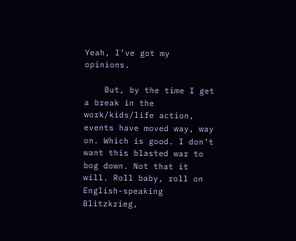Yeah, I’ve got my opinions.

    But, by the time I get a break in the work/kids/life action, events have moved way, way on. Which is good. I don’t want this blasted war to bog down. Not that it will. Roll baby, roll on English-speaking Blitzkrieg,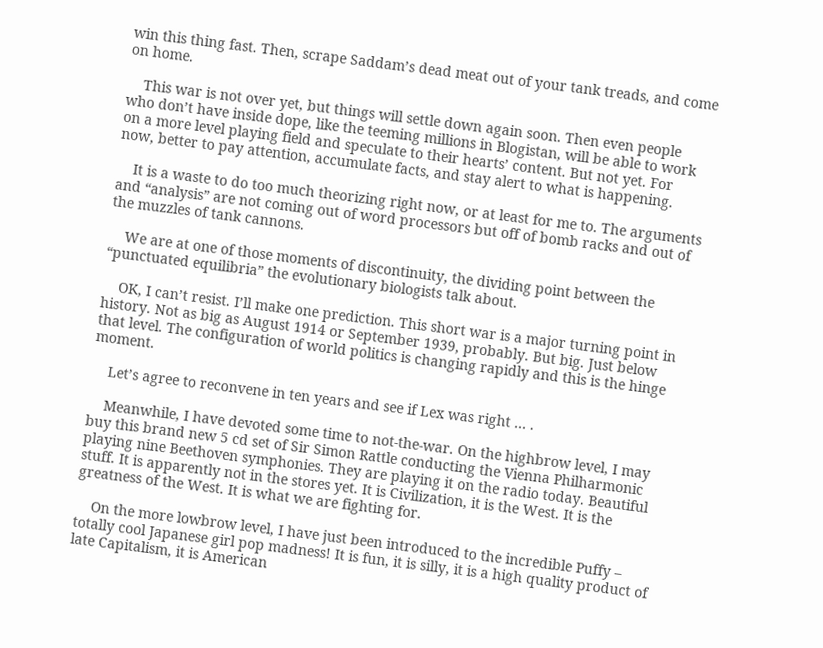win this thing fast. Then, scrape Saddam’s dead meat out of your tank treads, and come on home.

    This war is not over yet, but things will settle down again soon. Then even people who don’t have inside dope, like the teeming millions in Blogistan, will be able to work on a more level playing field and speculate to their hearts’ content. But not yet. For now, better to pay attention, accumulate facts, and stay alert to what is happening.

    It is a waste to do too much theorizing right now, or at least for me to. The arguments and “analysis” are not coming out of word processors but off of bomb racks and out of the muzzles of tank cannons.

    We are at one of those moments of discontinuity, the dividing point between the “punctuated equilibria” the evolutionary biologists talk about.

    OK, I can’t resist. I’ll make one prediction. This short war is a major turning point in history. Not as big as August 1914 or September 1939, probably. But big. Just below that level. The configuration of world politics is changing rapidly and this is the hinge moment.

    Let’s agree to reconvene in ten years and see if Lex was right … .

    Meanwhile, I have devoted some time to not-the-war. On the highbrow level, I may buy this brand new 5 cd set of Sir Simon Rattle conducting the Vienna Philharmonic playing nine Beethoven symphonies. They are playing it on the radio today. Beautiful stuff. It is apparently not in the stores yet. It is Civilization, it is the West. It is the greatness of the West. It is what we are fighting for.

    On the more lowbrow level, I have just been introduced to the incredible Puffy – totally cool Japanese girl pop madness! It is fun, it is silly, it is a high quality product of late Capitalism, it is American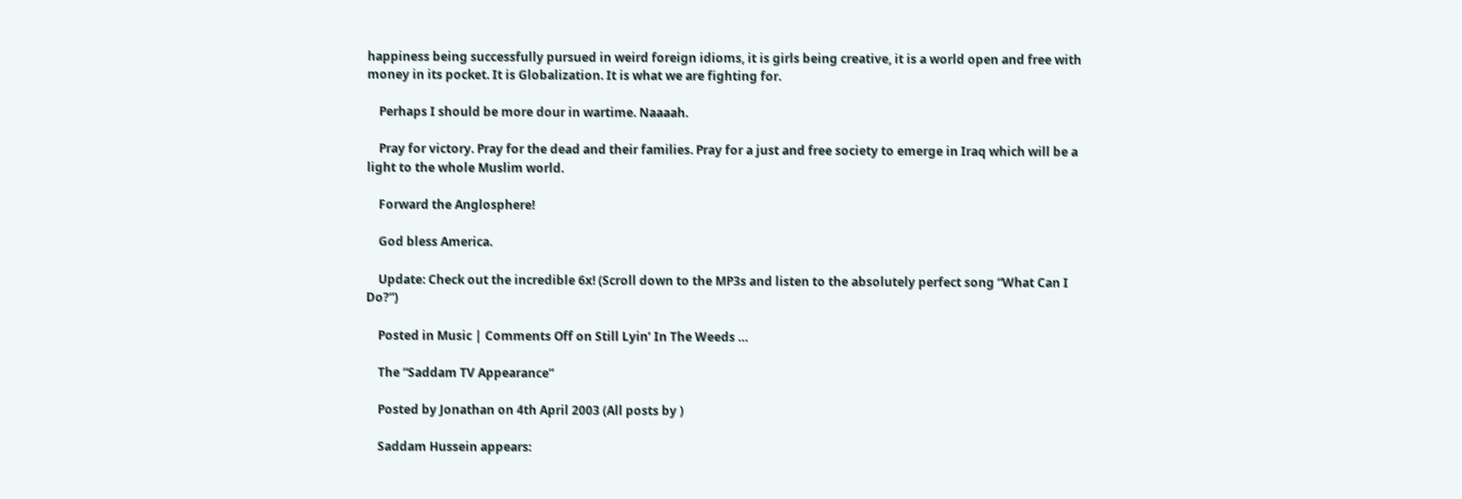happiness being successfully pursued in weird foreign idioms, it is girls being creative, it is a world open and free with money in its pocket. It is Globalization. It is what we are fighting for.

    Perhaps I should be more dour in wartime. Naaaah.

    Pray for victory. Pray for the dead and their families. Pray for a just and free society to emerge in Iraq which will be a light to the whole Muslim world.

    Forward the Anglosphere!

    God bless America.

    Update: Check out the incredible 6x! (Scroll down to the MP3s and listen to the absolutely perfect song “What Can I Do?”)

    Posted in Music | Comments Off on Still Lyin’ In The Weeds …

    The “Saddam TV Appearance”

    Posted by Jonathan on 4th April 2003 (All posts by )

    Saddam Hussein appears: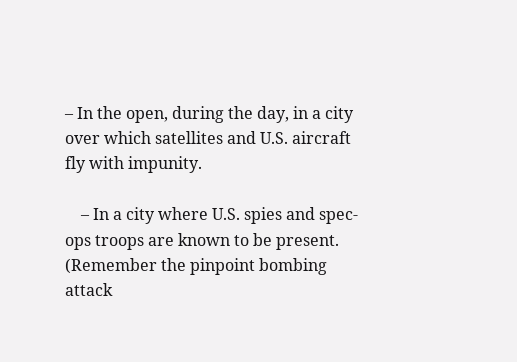– In the open, during the day, in a city over which satellites and U.S. aircraft fly with impunity.

    – In a city where U.S. spies and spec-ops troops are known to be present. (Remember the pinpoint bombing attack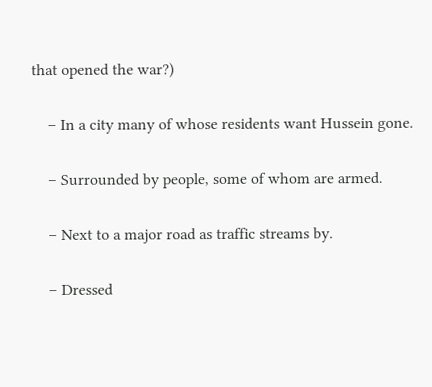that opened the war?)

    – In a city many of whose residents want Hussein gone.

    – Surrounded by people, some of whom are armed.

    – Next to a major road as traffic streams by.

    – Dressed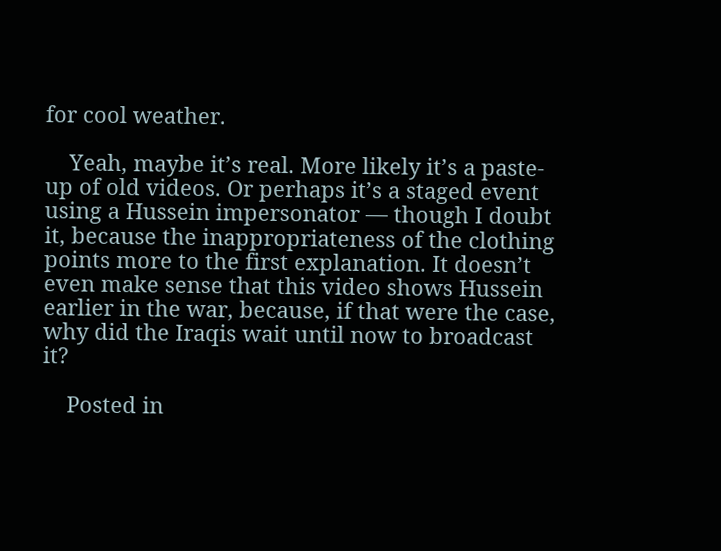for cool weather.

    Yeah, maybe it’s real. More likely it’s a paste-up of old videos. Or perhaps it’s a staged event using a Hussein impersonator — though I doubt it, because the inappropriateness of the clothing points more to the first explanation. It doesn’t even make sense that this video shows Hussein earlier in the war, because, if that were the case, why did the Iraqis wait until now to broadcast it?

    Posted in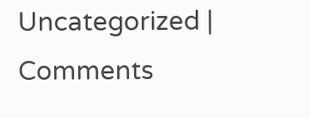Uncategorized | Comments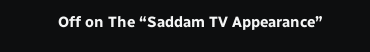Off on The “Saddam TV Appearance”